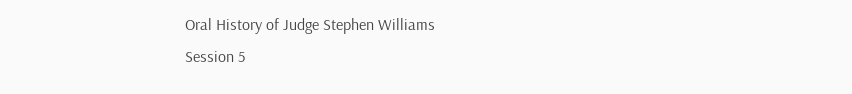Oral History of Judge Stephen Williams
Session 5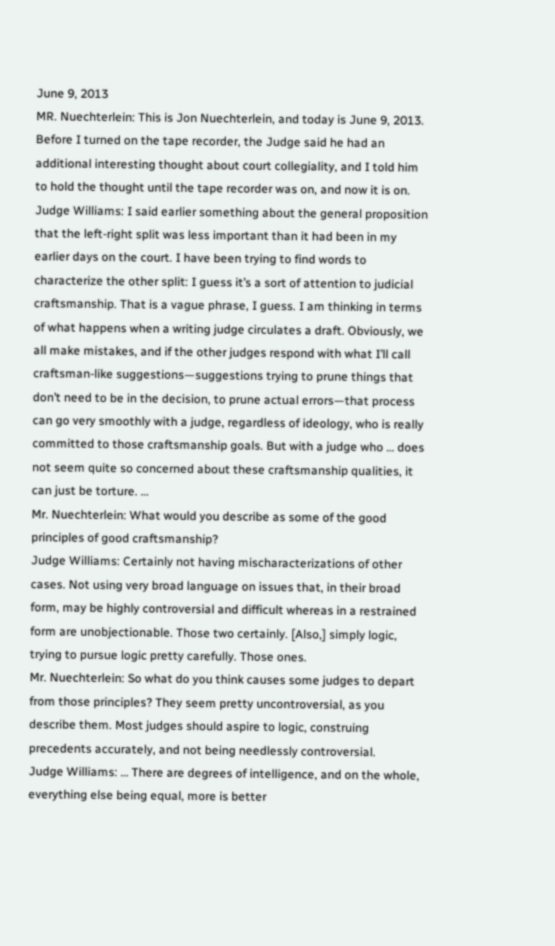June 9, 2013
MR. Nuechterlein: This is Jon Nuechterlein, and today is June 9, 2013. Before I turned on the tape recorder, the Judge said he had an additional interesting thought about court collegiality, and I told him to hold the thought until the tape recorder was on, and now it is on.
Judge Williams: I said earlier something about the general proposition that the left-right split was less important than it had been in my earlier days on the court. I have been trying to find words to characterize the other split: I guess it’s a sort of attention to judicial craftsmanship. That is a vague phrase, I guess. I am thinking in terms of what happens when a writing judge circulates a draft. Obviously, we all make mistakes, and if the other judges respond with what I’ll call craftsman-like suggestions—suggestions trying to prune things that don’t need to be in the decision, to prune actual errors—that process can go very smoothly with a judge, regardless of ideology, who is really committed to those craftsmanship goals. But with a judge who … does not seem quite so concerned about these craftsmanship qualities, it can just be torture. …
Mr. Nuechterlein: What would you describe as some of the good principles of good craftsmanship?
Judge Williams: Certainly not having mischaracterizations of other cases. Not using very broad language on issues that, in their broad form, may be highly controversial and difficult whereas in a restrained form are unobjectionable. Those two certainly. [Also,] simply logic, trying to pursue logic pretty carefully. Those ones.
Mr. Nuechterlein: So what do you think causes some judges to depart from those principles? They seem pretty uncontroversial, as you describe them. Most judges should aspire to logic, construing precedents accurately, and not being needlessly controversial.
Judge Williams: … There are degrees of intelligence, and on the whole, everything else being equal, more is better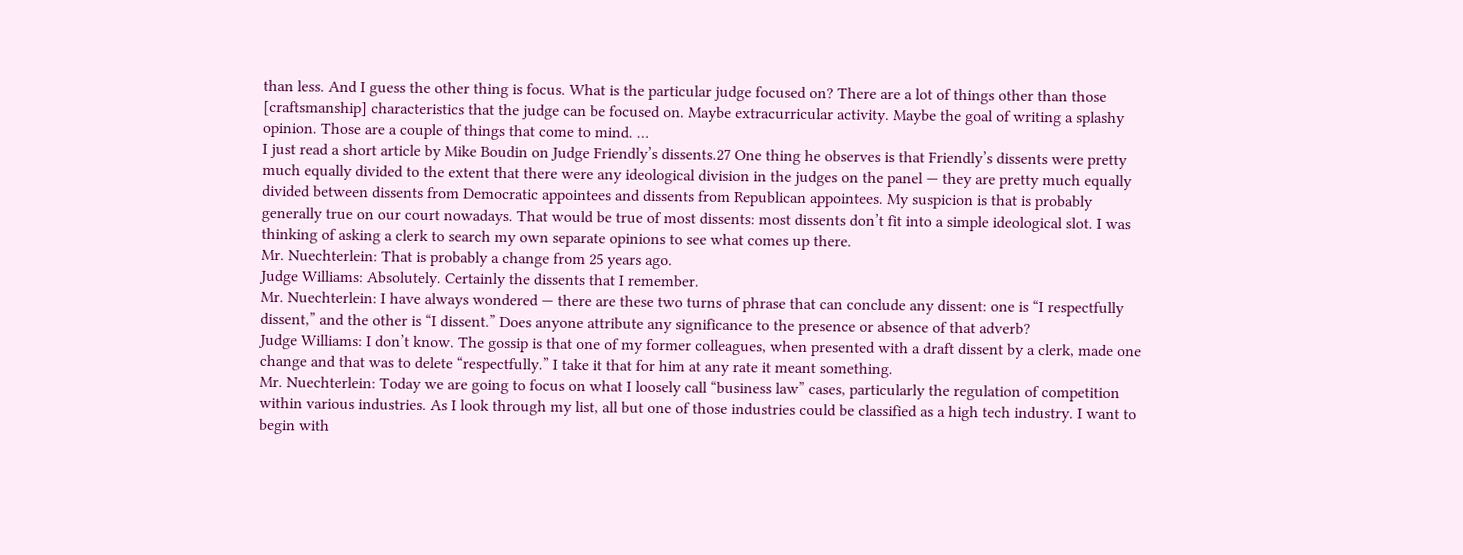than less. And I guess the other thing is focus. What is the particular judge focused on? There are a lot of things other than those [craftsmanship] characteristics that the judge can be focused on. Maybe extracurricular activity. Maybe the goal of writing a splashy opinion. Those are a couple of things that come to mind. …
I just read a short article by Mike Boudin on Judge Friendly’s dissents.27 One thing he observes is that Friendly’s dissents were pretty much equally divided to the extent that there were any ideological division in the judges on the panel — they are pretty much equally divided between dissents from Democratic appointees and dissents from Republican appointees. My suspicion is that is probably generally true on our court nowadays. That would be true of most dissents: most dissents don’t fit into a simple ideological slot. I was thinking of asking a clerk to search my own separate opinions to see what comes up there.
Mr. Nuechterlein: That is probably a change from 25 years ago.
Judge Williams: Absolutely. Certainly the dissents that I remember.
Mr. Nuechterlein: I have always wondered — there are these two turns of phrase that can conclude any dissent: one is “I respectfully dissent,” and the other is “I dissent.” Does anyone attribute any significance to the presence or absence of that adverb?
Judge Williams: I don’t know. The gossip is that one of my former colleagues, when presented with a draft dissent by a clerk, made one change and that was to delete “respectfully.” I take it that for him at any rate it meant something.
Mr. Nuechterlein: Today we are going to focus on what I loosely call “business law” cases, particularly the regulation of competition within various industries. As I look through my list, all but one of those industries could be classified as a high tech industry. I want to begin with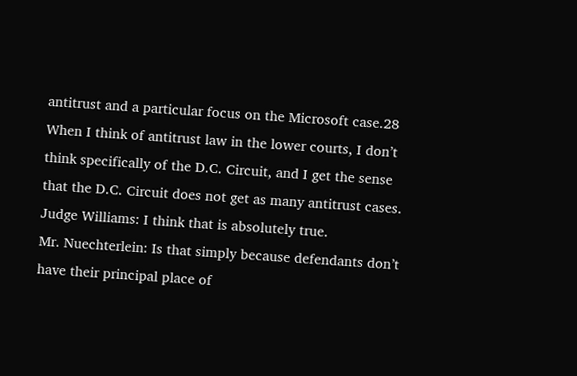antitrust and a particular focus on the Microsoft case.28 When I think of antitrust law in the lower courts, I don’t think specifically of the D.C. Circuit, and I get the sense that the D.C. Circuit does not get as many antitrust cases.
Judge Williams: I think that is absolutely true.
Mr. Nuechterlein: Is that simply because defendants don’t have their principal place of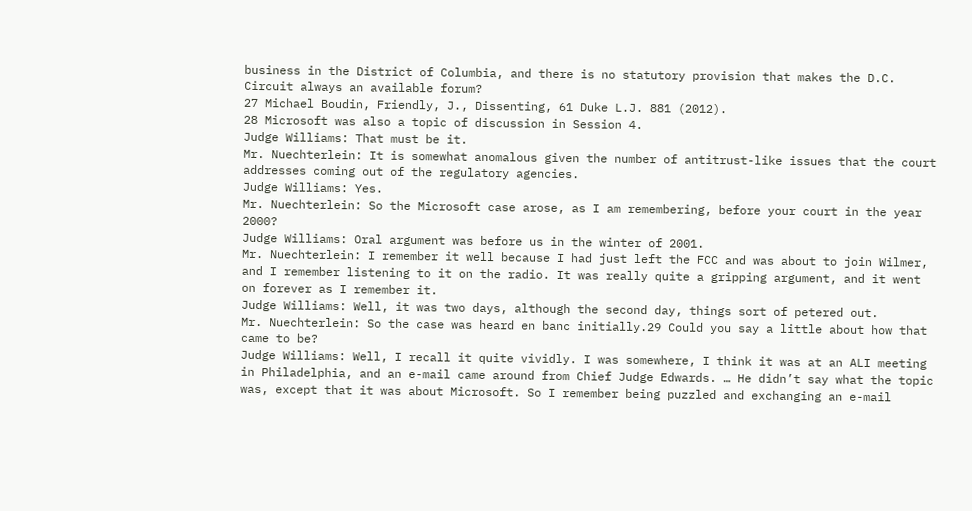business in the District of Columbia, and there is no statutory provision that makes the D.C. Circuit always an available forum?
27 Michael Boudin, Friendly, J., Dissenting, 61 Duke L.J. 881 (2012).
28 Microsoft was also a topic of discussion in Session 4.
Judge Williams: That must be it.
Mr. Nuechterlein: It is somewhat anomalous given the number of antitrust-like issues that the court addresses coming out of the regulatory agencies.
Judge Williams: Yes.
Mr. Nuechterlein: So the Microsoft case arose, as I am remembering, before your court in the year 2000?
Judge Williams: Oral argument was before us in the winter of 2001.
Mr. Nuechterlein: I remember it well because I had just left the FCC and was about to join Wilmer, and I remember listening to it on the radio. It was really quite a gripping argument, and it went on forever as I remember it.
Judge Williams: Well, it was two days, although the second day, things sort of petered out.
Mr. Nuechterlein: So the case was heard en banc initially.29 Could you say a little about how that came to be?
Judge Williams: Well, I recall it quite vividly. I was somewhere, I think it was at an ALI meeting in Philadelphia, and an e-mail came around from Chief Judge Edwards. … He didn’t say what the topic was, except that it was about Microsoft. So I remember being puzzled and exchanging an e-mail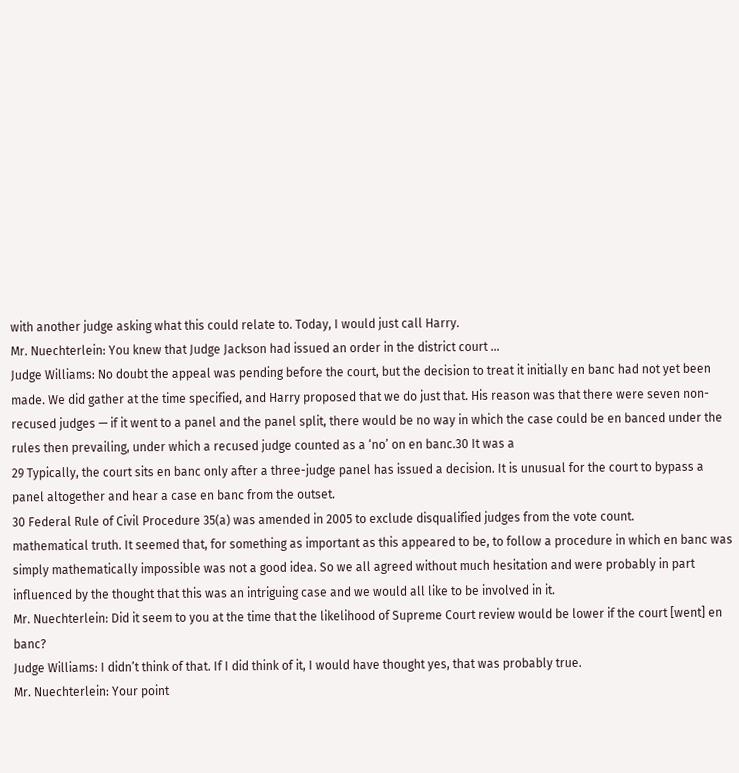with another judge asking what this could relate to. Today, I would just call Harry.
Mr. Nuechterlein: You knew that Judge Jackson had issued an order in the district court …
Judge Williams: No doubt the appeal was pending before the court, but the decision to treat it initially en banc had not yet been made. We did gather at the time specified, and Harry proposed that we do just that. His reason was that there were seven non-recused judges — if it went to a panel and the panel split, there would be no way in which the case could be en banced under the rules then prevailing, under which a recused judge counted as a ‘no’ on en banc.30 It was a
29 Typically, the court sits en banc only after a three-judge panel has issued a decision. It is unusual for the court to bypass a panel altogether and hear a case en banc from the outset.
30 Federal Rule of Civil Procedure 35(a) was amended in 2005 to exclude disqualified judges from the vote count.
mathematical truth. It seemed that, for something as important as this appeared to be, to follow a procedure in which en banc was simply mathematically impossible was not a good idea. So we all agreed without much hesitation and were probably in part influenced by the thought that this was an intriguing case and we would all like to be involved in it.
Mr. Nuechterlein: Did it seem to you at the time that the likelihood of Supreme Court review would be lower if the court [went] en banc?
Judge Williams: I didn’t think of that. If I did think of it, I would have thought yes, that was probably true.
Mr. Nuechterlein: Your point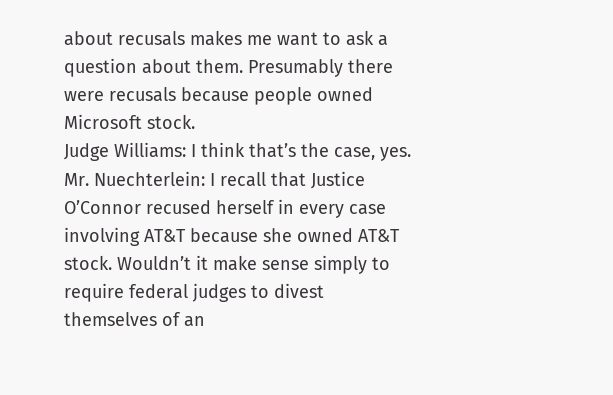about recusals makes me want to ask a question about them. Presumably there were recusals because people owned Microsoft stock.
Judge Williams: I think that’s the case, yes.
Mr. Nuechterlein: I recall that Justice O’Connor recused herself in every case involving AT&T because she owned AT&T stock. Wouldn’t it make sense simply to require federal judges to divest themselves of an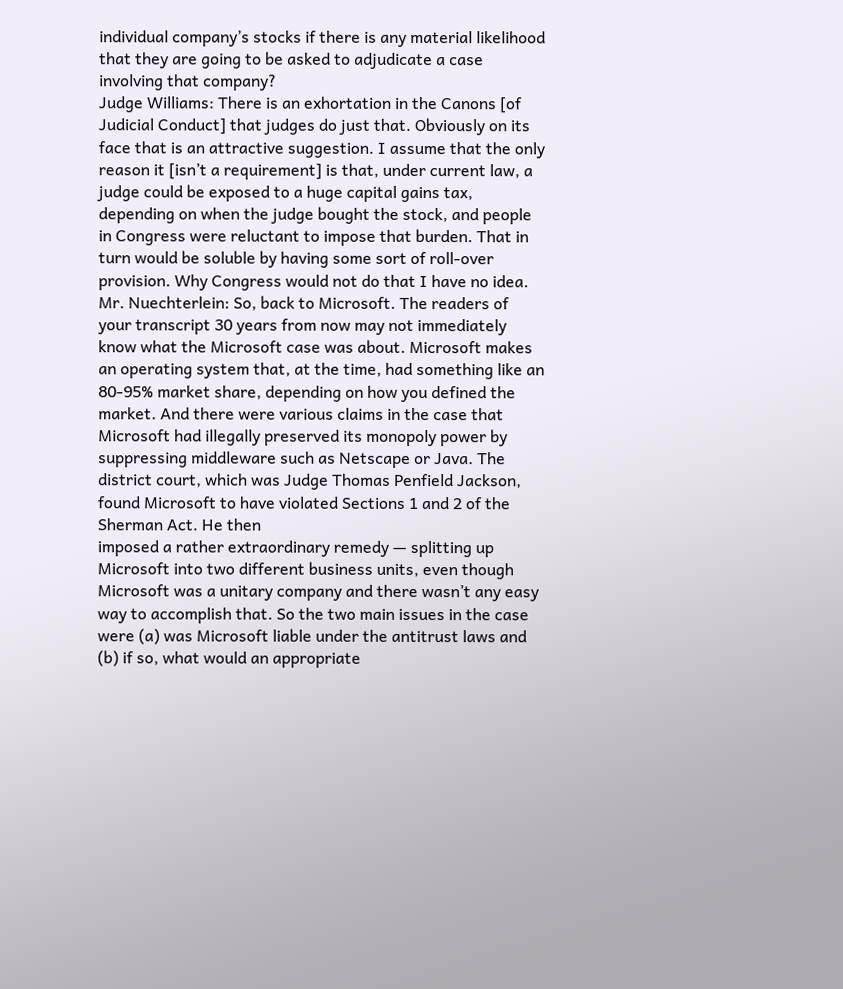individual company’s stocks if there is any material likelihood that they are going to be asked to adjudicate a case involving that company?
Judge Williams: There is an exhortation in the Canons [of Judicial Conduct] that judges do just that. Obviously on its face that is an attractive suggestion. I assume that the only reason it [isn’t a requirement] is that, under current law, a judge could be exposed to a huge capital gains tax, depending on when the judge bought the stock, and people in Congress were reluctant to impose that burden. That in turn would be soluble by having some sort of roll-over provision. Why Congress would not do that I have no idea.
Mr. Nuechterlein: So, back to Microsoft. The readers of your transcript 30 years from now may not immediately know what the Microsoft case was about. Microsoft makes an operating system that, at the time, had something like an 80-95% market share, depending on how you defined the market. And there were various claims in the case that Microsoft had illegally preserved its monopoly power by suppressing middleware such as Netscape or Java. The district court, which was Judge Thomas Penfield Jackson, found Microsoft to have violated Sections 1 and 2 of the Sherman Act. He then
imposed a rather extraordinary remedy — splitting up Microsoft into two different business units, even though Microsoft was a unitary company and there wasn’t any easy way to accomplish that. So the two main issues in the case were (a) was Microsoft liable under the antitrust laws and (b) if so, what would an appropriate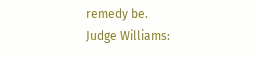remedy be.
Judge Williams: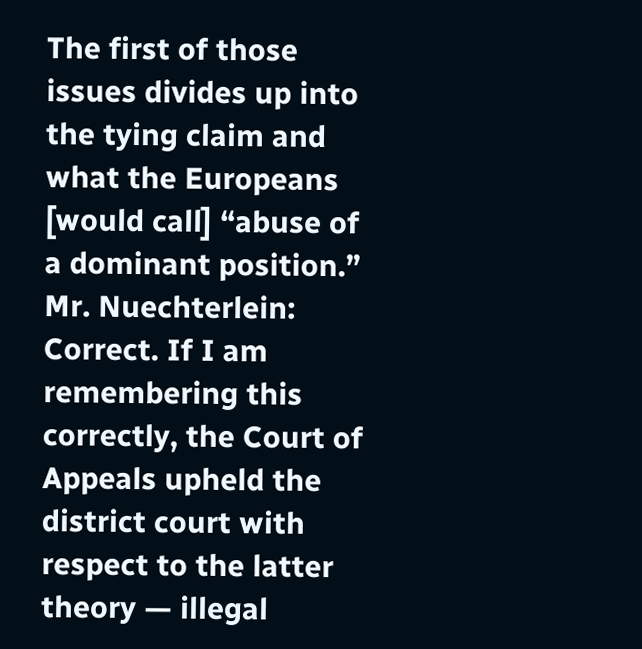The first of those issues divides up into the tying claim and what the Europeans [would call] “abuse of a dominant position.”
Mr. Nuechterlein: Correct. If I am remembering this correctly, the Court of Appeals upheld the district court with respect to the latter theory — illegal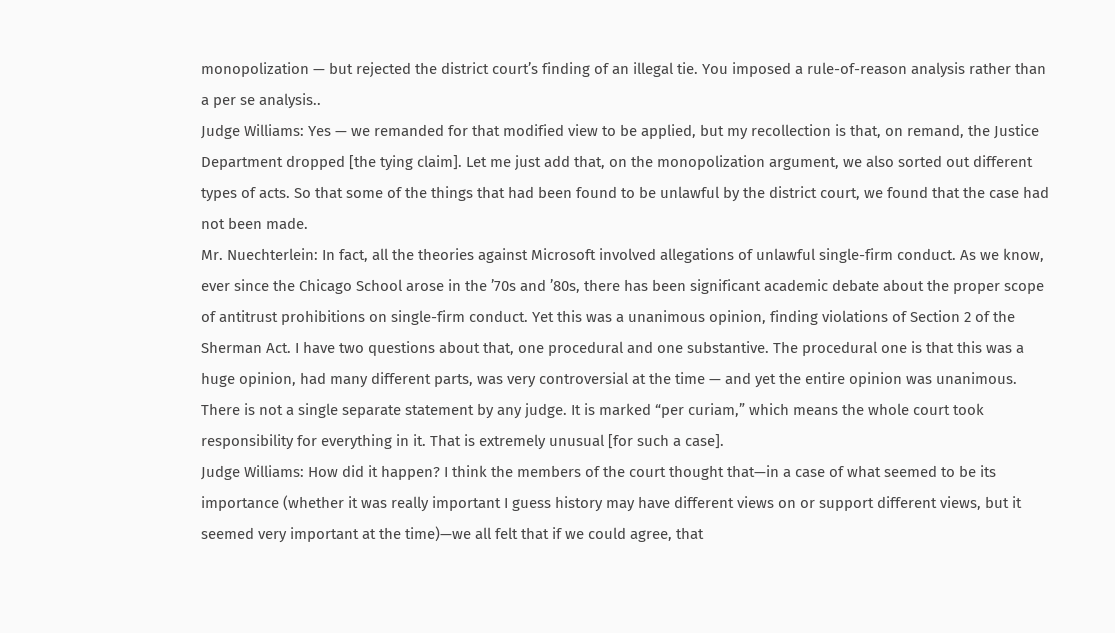monopolization — but rejected the district court’s finding of an illegal tie. You imposed a rule-of-reason analysis rather than a per se analysis..
Judge Williams: Yes — we remanded for that modified view to be applied, but my recollection is that, on remand, the Justice Department dropped [the tying claim]. Let me just add that, on the monopolization argument, we also sorted out different types of acts. So that some of the things that had been found to be unlawful by the district court, we found that the case had not been made.
Mr. Nuechterlein: In fact, all the theories against Microsoft involved allegations of unlawful single-firm conduct. As we know, ever since the Chicago School arose in the ’70s and ’80s, there has been significant academic debate about the proper scope of antitrust prohibitions on single-firm conduct. Yet this was a unanimous opinion, finding violations of Section 2 of the Sherman Act. I have two questions about that, one procedural and one substantive. The procedural one is that this was a huge opinion, had many different parts, was very controversial at the time — and yet the entire opinion was unanimous. There is not a single separate statement by any judge. It is marked “per curiam,” which means the whole court took responsibility for everything in it. That is extremely unusual [for such a case].
Judge Williams: How did it happen? I think the members of the court thought that—in a case of what seemed to be its importance (whether it was really important I guess history may have different views on or support different views, but it seemed very important at the time)—we all felt that if we could agree, that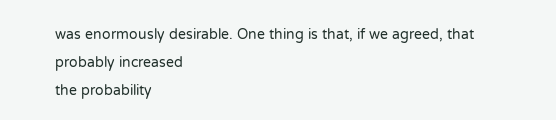was enormously desirable. One thing is that, if we agreed, that probably increased
the probability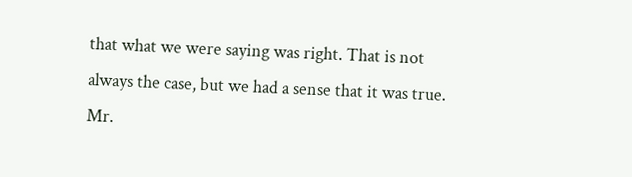that what we were saying was right. That is not always the case, but we had a sense that it was true.
Mr.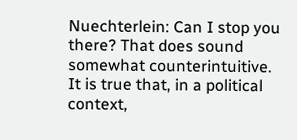Nuechterlein: Can I stop you there? That does sound somewhat counterintuitive. It is true that, in a political context,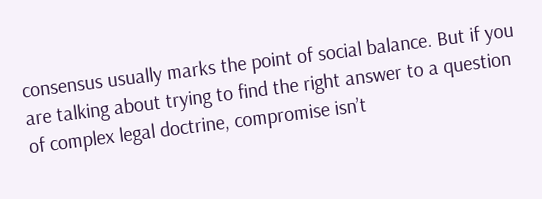consensus usually marks the point of social balance. But if you are talking about trying to find the right answer to a question of complex legal doctrine, compromise isn’t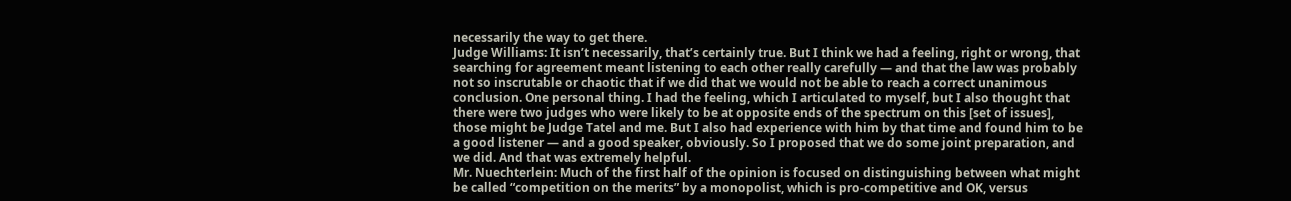necessarily the way to get there.
Judge Williams: It isn’t necessarily, that’s certainly true. But I think we had a feeling, right or wrong, that searching for agreement meant listening to each other really carefully — and that the law was probably not so inscrutable or chaotic that if we did that we would not be able to reach a correct unanimous conclusion. One personal thing. I had the feeling, which I articulated to myself, but I also thought that there were two judges who were likely to be at opposite ends of the spectrum on this [set of issues], those might be Judge Tatel and me. But I also had experience with him by that time and found him to be a good listener — and a good speaker, obviously. So I proposed that we do some joint preparation, and we did. And that was extremely helpful.
Mr. Nuechterlein: Much of the first half of the opinion is focused on distinguishing between what might be called “competition on the merits” by a monopolist, which is pro-competitive and OK, versus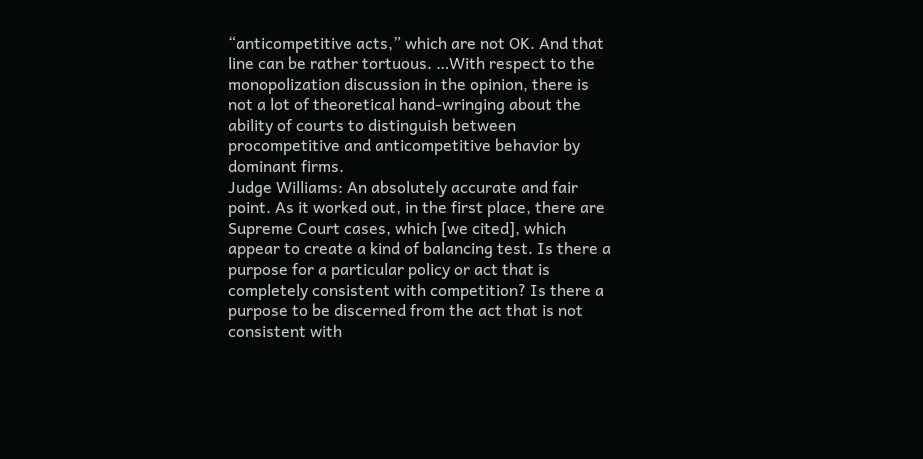“anticompetitive acts,” which are not OK. And that line can be rather tortuous. …With respect to the monopolization discussion in the opinion, there is not a lot of theoretical hand-wringing about the ability of courts to distinguish between procompetitive and anticompetitive behavior by dominant firms.
Judge Williams: An absolutely accurate and fair point. As it worked out, in the first place, there are Supreme Court cases, which [we cited], which appear to create a kind of balancing test. Is there a purpose for a particular policy or act that is completely consistent with competition? Is there a purpose to be discerned from the act that is not consistent with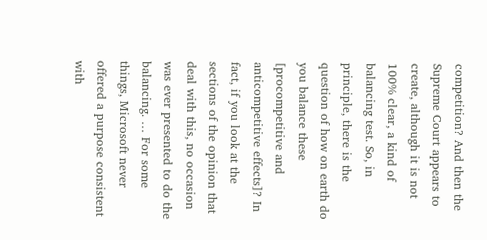competition? And then the Supreme Court appears to create, although it is not 100% clear, a kind of balancing test. So, in principle, there is the question of how on earth do you balance these [procompetitive and anticompetitive effects]? In fact, if you look at the sections of the opinion that deal with this, no occasion was ever presented to do the balancing. … For some things, Microsoft never offered a purpose consistent with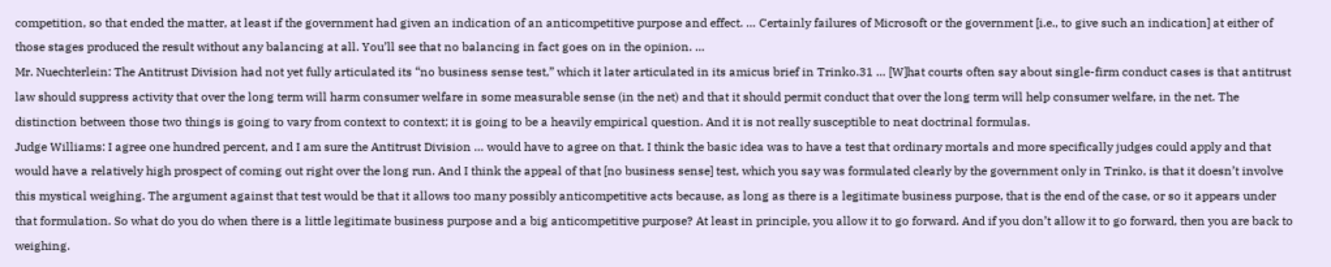competition, so that ended the matter, at least if the government had given an indication of an anticompetitive purpose and effect. … Certainly failures of Microsoft or the government [i.e., to give such an indication] at either of those stages produced the result without any balancing at all. You’ll see that no balancing in fact goes on in the opinion. …
Mr. Nuechterlein: The Antitrust Division had not yet fully articulated its “no business sense test,” which it later articulated in its amicus brief in Trinko.31 … [W]hat courts often say about single-firm conduct cases is that antitrust law should suppress activity that over the long term will harm consumer welfare in some measurable sense (in the net) and that it should permit conduct that over the long term will help consumer welfare, in the net. The distinction between those two things is going to vary from context to context; it is going to be a heavily empirical question. And it is not really susceptible to neat doctrinal formulas.
Judge Williams: I agree one hundred percent, and I am sure the Antitrust Division … would have to agree on that. I think the basic idea was to have a test that ordinary mortals and more specifically judges could apply and that would have a relatively high prospect of coming out right over the long run. And I think the appeal of that [no business sense] test, which you say was formulated clearly by the government only in Trinko, is that it doesn’t involve this mystical weighing. The argument against that test would be that it allows too many possibly anticompetitive acts because, as long as there is a legitimate business purpose, that is the end of the case, or so it appears under that formulation. So what do you do when there is a little legitimate business purpose and a big anticompetitive purpose? At least in principle, you allow it to go forward. And if you don’t allow it to go forward, then you are back to weighing.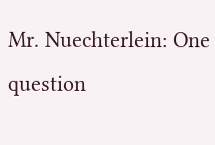Mr. Nuechterlein: One question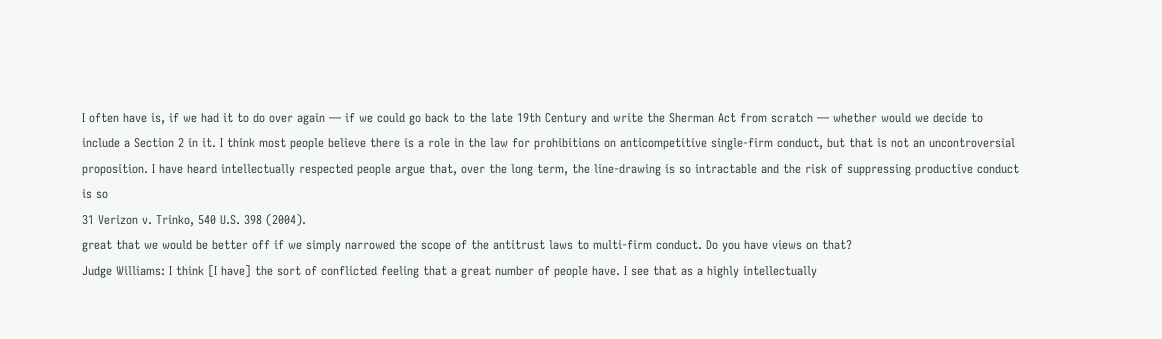I often have is, if we had it to do over again — if we could go back to the late 19th Century and write the Sherman Act from scratch — whether would we decide to include a Section 2 in it. I think most people believe there is a role in the law for prohibitions on anticompetitive single-firm conduct, but that is not an uncontroversial proposition. I have heard intellectually respected people argue that, over the long term, the line-drawing is so intractable and the risk of suppressing productive conduct is so
31 Verizon v. Trinko, 540 U.S. 398 (2004).
great that we would be better off if we simply narrowed the scope of the antitrust laws to multi-firm conduct. Do you have views on that?
Judge Williams: I think [I have] the sort of conflicted feeling that a great number of people have. I see that as a highly intellectually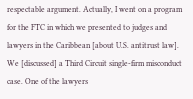respectable argument. Actually, I went on a program for the FTC in which we presented to judges and lawyers in the Caribbean [about U.S. antitrust law]. We [discussed] a Third Circuit single-firm misconduct case. One of the lawyers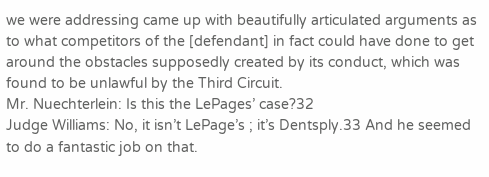we were addressing came up with beautifully articulated arguments as to what competitors of the [defendant] in fact could have done to get around the obstacles supposedly created by its conduct, which was found to be unlawful by the Third Circuit.
Mr. Nuechterlein: Is this the LePages’ case?32
Judge Williams: No, it isn’t LePage’s ; it’s Dentsply.33 And he seemed to do a fantastic job on that.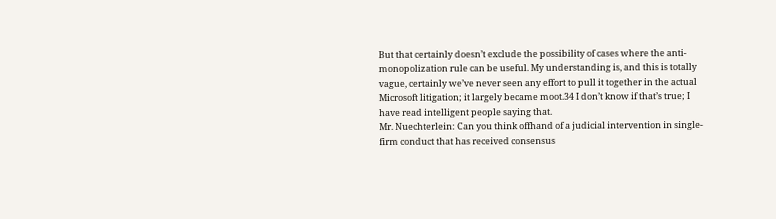But that certainly doesn’t exclude the possibility of cases where the anti-monopolization rule can be useful. My understanding is, and this is totally vague, certainly we’ve never seen any effort to pull it together in the actual Microsoft litigation; it largely became moot.34 I don’t know if that’s true; I have read intelligent people saying that.
Mr. Nuechterlein: Can you think offhand of a judicial intervention in single-firm conduct that has received consensus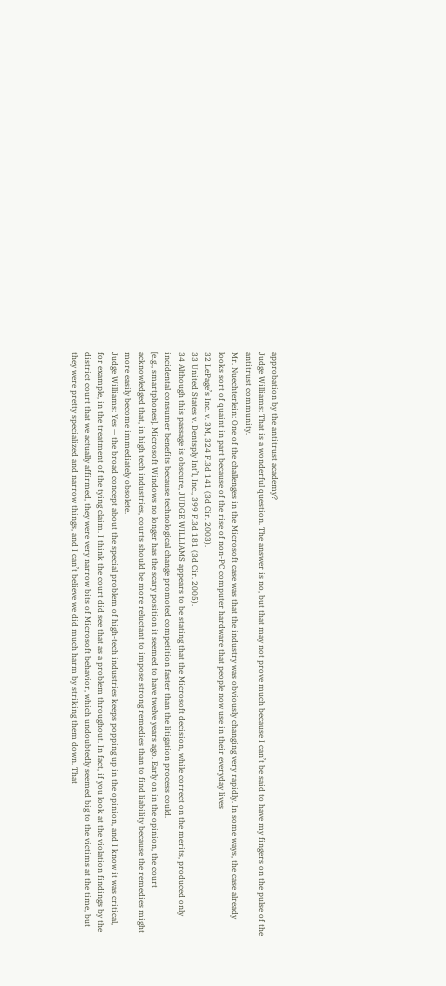approbation by the antitrust academy?
Judge Williams: That is a wonderful question. The answer is no, but that may not prove much because I can’t be said to have my fingers on the pulse of the antitrust community.
Mr. Nuechterlein: One of the challenges in the Microsoft case was that the industry was obviously changing very rapidly. In some ways, the case already looks sort of quaint in part because of the rise of non-PC computer hardware that people now use in their everyday lives
32 LePage’s Inc. v. 3M, 324 F.3d 141 (3d Cir. 2003).
33 United States v. Dentsply Int’l, Inc., 399 F.3d 181 (3d Cir. 2005).
34 Although this passage is obscure, JUDGE WILLIAMS appears to be stating that the Microsoft decision, while correct on the merits, produced only incidental consumer benefits because technological change promoted competition faster than the litigation process could.
[e.g., smartphones]. Microsoft Windows no longer has the scary position it seemed to have twelve years ago. Early on in the opinion, the court acknowledged that, in high tech industries, courts should be more reluctant to impose strong remedies than to find liability because the remedies might more easily become immediately obsolete.
Judge Williams: Yes — the broad concept about the special problem of high-tech industries keeps popping up in the opinion, and I know it was critical, for example, in the treatment of the tying claim. I think the court did see that as a problem throughout. In fact, if you look at the violation findings by the district court that we actually affirmed, they were very narrow bits of Microsoft behavior, which undoubtedly seemed big to the victims at the time, but they were pretty specialized and narrow things, and I can’t believe we did much harm by striking them down. That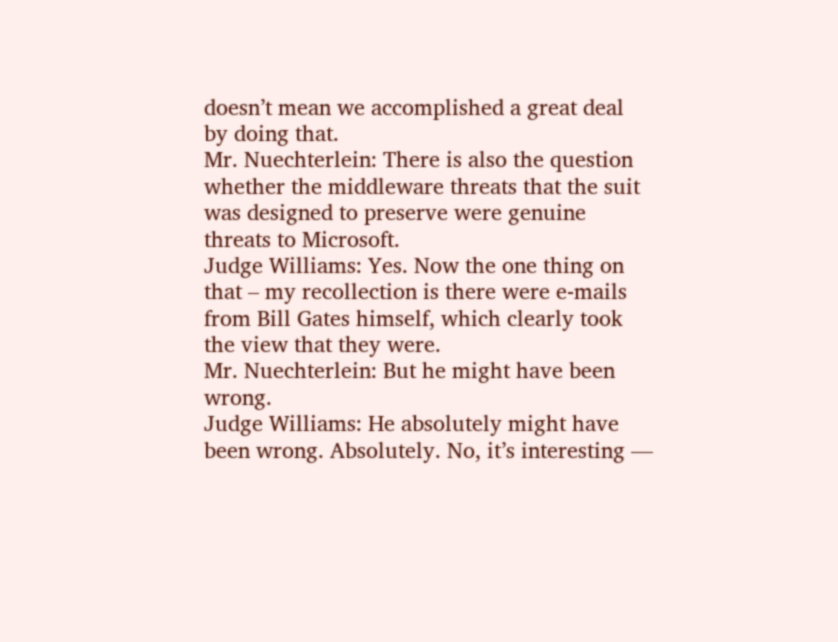doesn’t mean we accomplished a great deal by doing that.
Mr. Nuechterlein: There is also the question whether the middleware threats that the suit was designed to preserve were genuine threats to Microsoft.
Judge Williams: Yes. Now the one thing on that – my recollection is there were e-mails from Bill Gates himself, which clearly took the view that they were.
Mr. Nuechterlein: But he might have been wrong.
Judge Williams: He absolutely might have been wrong. Absolutely. No, it’s interesting —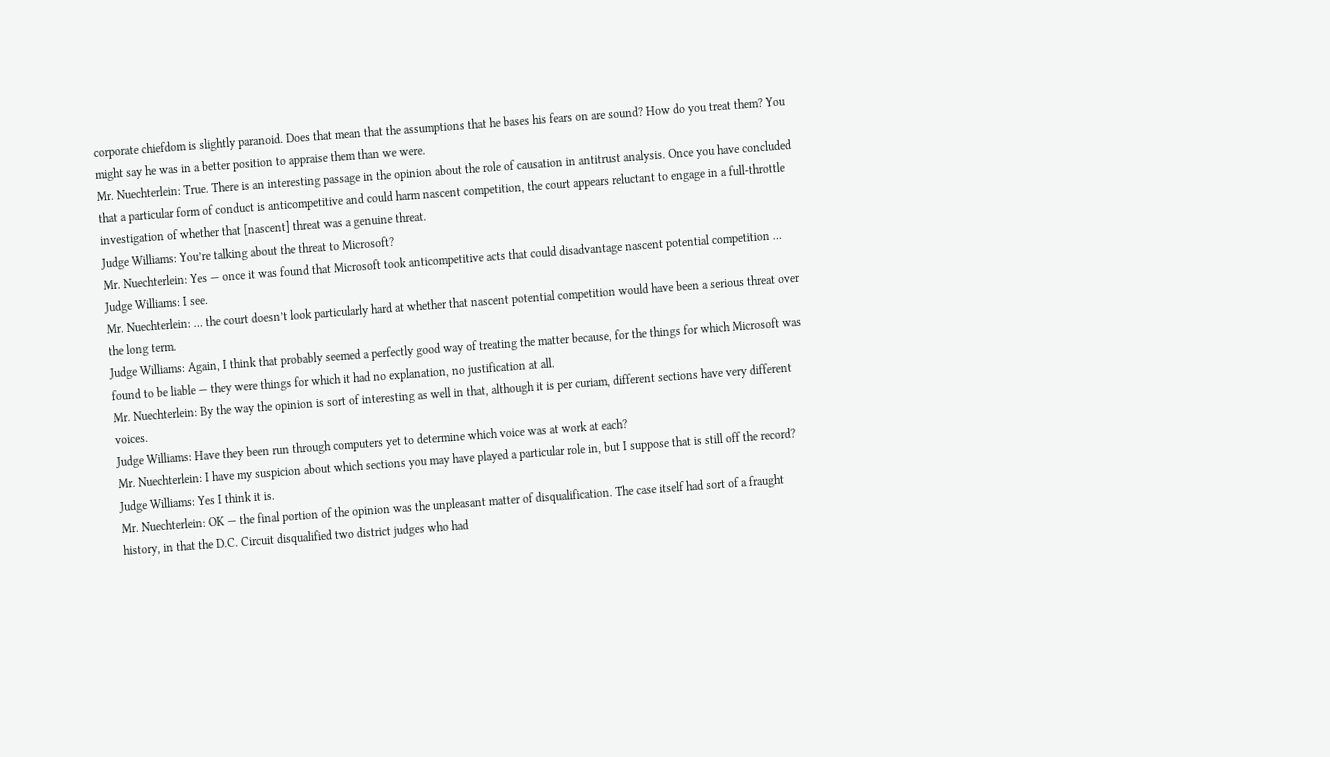corporate chiefdom is slightly paranoid. Does that mean that the assumptions that he bases his fears on are sound? How do you treat them? You might say he was in a better position to appraise them than we were.
Mr. Nuechterlein: True. There is an interesting passage in the opinion about the role of causation in antitrust analysis. Once you have concluded that a particular form of conduct is anticompetitive and could harm nascent competition, the court appears reluctant to engage in a full-throttle investigation of whether that [nascent] threat was a genuine threat.
Judge Williams: You’re talking about the threat to Microsoft?
Mr. Nuechterlein: Yes — once it was found that Microsoft took anticompetitive acts that could disadvantage nascent potential competition …
Judge Williams: I see.
Mr. Nuechterlein: … the court doesn’t look particularly hard at whether that nascent potential competition would have been a serious threat over the long term.
Judge Williams: Again, I think that probably seemed a perfectly good way of treating the matter because, for the things for which Microsoft was found to be liable — they were things for which it had no explanation, no justification at all.
Mr. Nuechterlein: By the way the opinion is sort of interesting as well in that, although it is per curiam, different sections have very different voices.
Judge Williams: Have they been run through computers yet to determine which voice was at work at each?
Mr. Nuechterlein: I have my suspicion about which sections you may have played a particular role in, but I suppose that is still off the record?
Judge Williams: Yes I think it is.
Mr. Nuechterlein: OK — the final portion of the opinion was the unpleasant matter of disqualification. The case itself had sort of a fraught history, in that the D.C. Circuit disqualified two district judges who had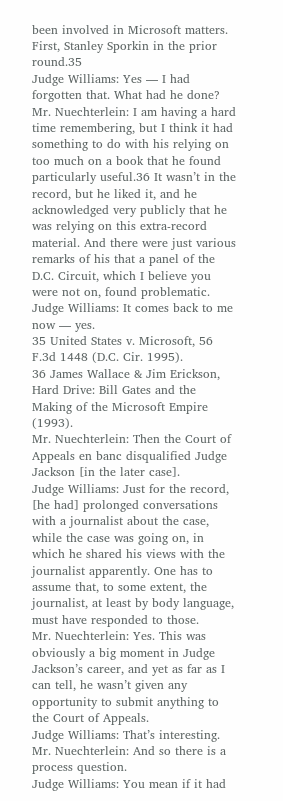been involved in Microsoft matters. First, Stanley Sporkin in the prior round.35
Judge Williams: Yes — I had forgotten that. What had he done?
Mr. Nuechterlein: I am having a hard time remembering, but I think it had something to do with his relying on too much on a book that he found particularly useful.36 It wasn’t in the record, but he liked it, and he acknowledged very publicly that he was relying on this extra-record material. And there were just various remarks of his that a panel of the D.C. Circuit, which I believe you were not on, found problematic.
Judge Williams: It comes back to me now — yes.
35 United States v. Microsoft, 56 F.3d 1448 (D.C. Cir. 1995).
36 James Wallace & Jim Erickson, Hard Drive: Bill Gates and the Making of the Microsoft Empire (1993).
Mr. Nuechterlein: Then the Court of Appeals en banc disqualified Judge Jackson [in the later case].
Judge Williams: Just for the record, [he had] prolonged conversations with a journalist about the case, while the case was going on, in which he shared his views with the journalist apparently. One has to assume that, to some extent, the journalist, at least by body language, must have responded to those.
Mr. Nuechterlein: Yes. This was obviously a big moment in Judge Jackson’s career, and yet as far as I can tell, he wasn’t given any opportunity to submit anything to the Court of Appeals.
Judge Williams: That’s interesting.
Mr. Nuechterlein: And so there is a process question.
Judge Williams: You mean if it had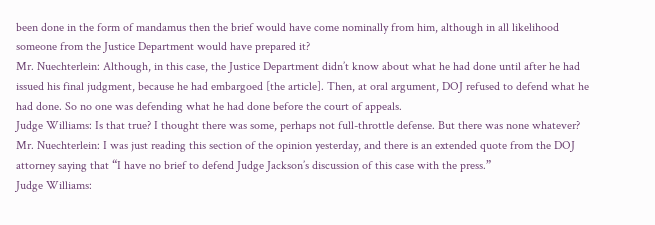been done in the form of mandamus then the brief would have come nominally from him, although in all likelihood someone from the Justice Department would have prepared it?
Mr. Nuechterlein: Although, in this case, the Justice Department didn’t know about what he had done until after he had issued his final judgment, because he had embargoed [the article]. Then, at oral argument, DOJ refused to defend what he had done. So no one was defending what he had done before the court of appeals.
Judge Williams: Is that true? I thought there was some, perhaps not full-throttle defense. But there was none whatever?
Mr. Nuechterlein: I was just reading this section of the opinion yesterday, and there is an extended quote from the DOJ attorney saying that “I have no brief to defend Judge Jackson’s discussion of this case with the press.”
Judge Williams: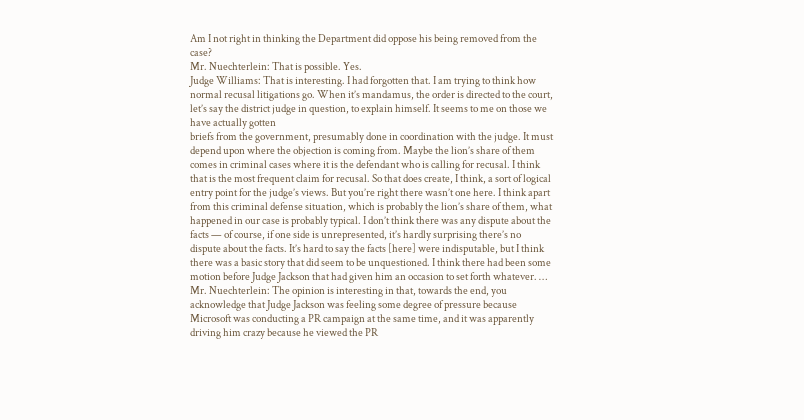Am I not right in thinking the Department did oppose his being removed from the case?
Mr. Nuechterlein: That is possible. Yes.
Judge Williams: That is interesting. I had forgotten that. I am trying to think how normal recusal litigations go. When it’s mandamus, the order is directed to the court, let’s say the district judge in question, to explain himself. It seems to me on those we have actually gotten
briefs from the government, presumably done in coordination with the judge. It must depend upon where the objection is coming from. Maybe the lion’s share of them comes in criminal cases where it is the defendant who is calling for recusal. I think that is the most frequent claim for recusal. So that does create, I think, a sort of logical entry point for the judge’s views. But you’re right there wasn’t one here. I think apart from this criminal defense situation, which is probably the lion’s share of them, what happened in our case is probably typical. I don’t think there was any dispute about the facts — of course, if one side is unrepresented, it’s hardly surprising there’s no dispute about the facts. It’s hard to say the facts [here] were indisputable, but I think there was a basic story that did seem to be unquestioned. I think there had been some motion before Judge Jackson that had given him an occasion to set forth whatever. …
Mr. Nuechterlein: The opinion is interesting in that, towards the end, you acknowledge that Judge Jackson was feeling some degree of pressure because Microsoft was conducting a PR campaign at the same time, and it was apparently driving him crazy because he viewed the PR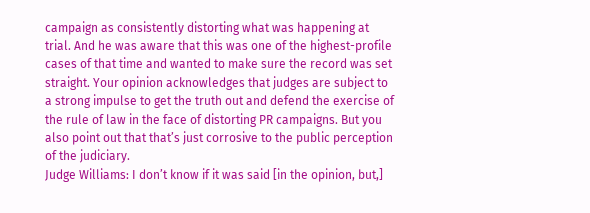campaign as consistently distorting what was happening at trial. And he was aware that this was one of the highest-profile cases of that time and wanted to make sure the record was set straight. Your opinion acknowledges that judges are subject to a strong impulse to get the truth out and defend the exercise of the rule of law in the face of distorting PR campaigns. But you also point out that that’s just corrosive to the public perception of the judiciary.
Judge Williams: I don’t know if it was said [in the opinion, but,]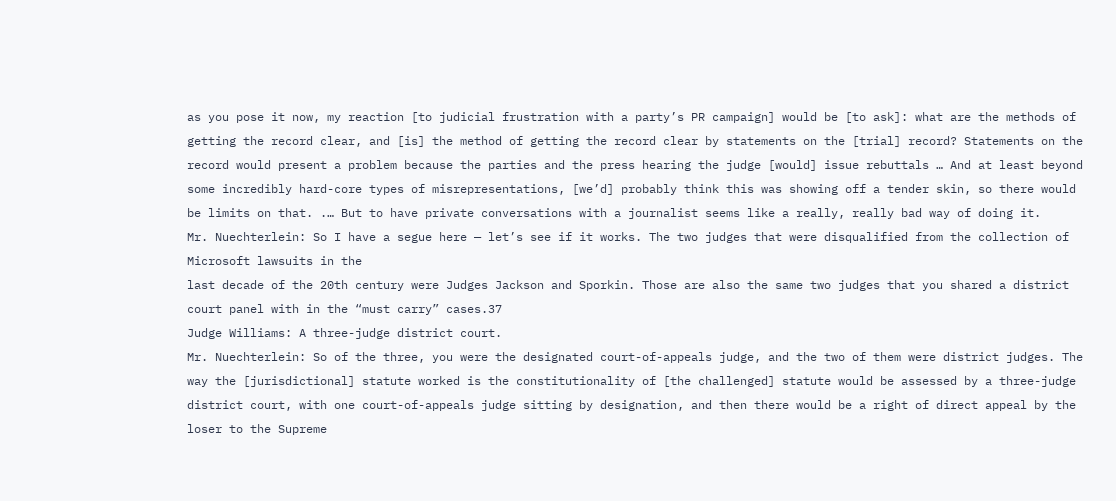as you pose it now, my reaction [to judicial frustration with a party’s PR campaign] would be [to ask]: what are the methods of getting the record clear, and [is] the method of getting the record clear by statements on the [trial] record? Statements on the record would present a problem because the parties and the press hearing the judge [would] issue rebuttals … And at least beyond some incredibly hard-core types of misrepresentations, [we’d] probably think this was showing off a tender skin, so there would be limits on that. .… But to have private conversations with a journalist seems like a really, really bad way of doing it.
Mr. Nuechterlein: So I have a segue here — let’s see if it works. The two judges that were disqualified from the collection of Microsoft lawsuits in the
last decade of the 20th century were Judges Jackson and Sporkin. Those are also the same two judges that you shared a district court panel with in the “must carry” cases.37
Judge Williams: A three-judge district court.
Mr. Nuechterlein: So of the three, you were the designated court-of-appeals judge, and the two of them were district judges. The way the [jurisdictional] statute worked is the constitutionality of [the challenged] statute would be assessed by a three-judge district court, with one court-of-appeals judge sitting by designation, and then there would be a right of direct appeal by the loser to the Supreme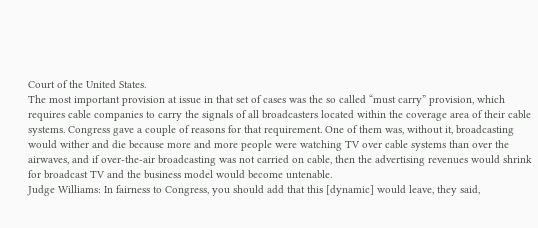Court of the United States.
The most important provision at issue in that set of cases was the so called “must carry” provision, which requires cable companies to carry the signals of all broadcasters located within the coverage area of their cable systems. Congress gave a couple of reasons for that requirement. One of them was, without it, broadcasting would wither and die because more and more people were watching TV over cable systems than over the airwaves, and if over-the-air broadcasting was not carried on cable, then the advertising revenues would shrink for broadcast TV and the business model would become untenable.
Judge Williams: In fairness to Congress, you should add that this [dynamic] would leave, they said,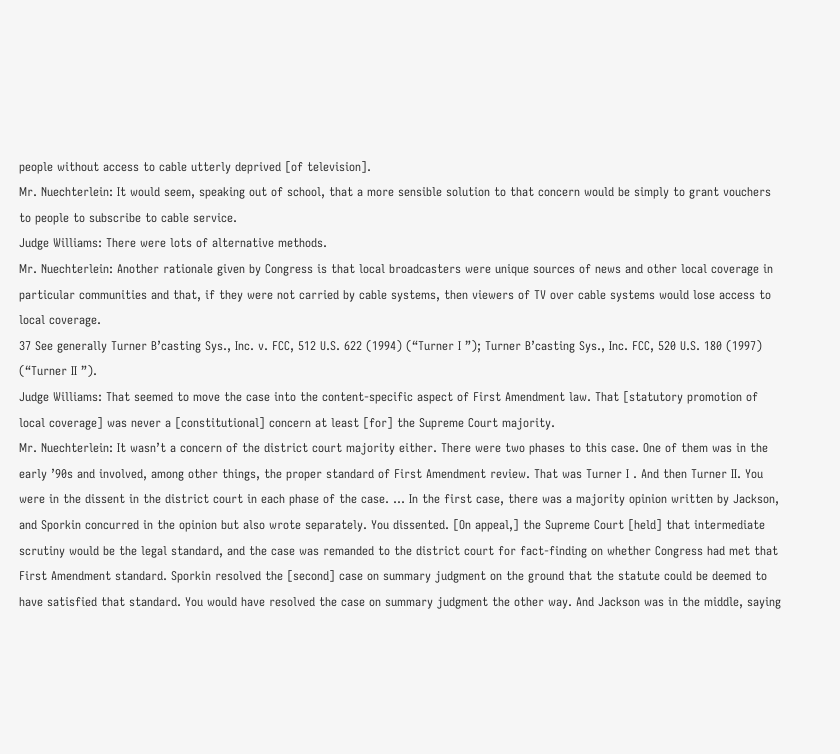people without access to cable utterly deprived [of television].
Mr. Nuechterlein: It would seem, speaking out of school, that a more sensible solution to that concern would be simply to grant vouchers to people to subscribe to cable service.
Judge Williams: There were lots of alternative methods.
Mr. Nuechterlein: Another rationale given by Congress is that local broadcasters were unique sources of news and other local coverage in particular communities and that, if they were not carried by cable systems, then viewers of TV over cable systems would lose access to local coverage.
37 See generally Turner B’casting Sys., Inc. v. FCC, 512 U.S. 622 (1994) (“Turner I ”); Turner B’casting Sys., Inc. FCC, 520 U.S. 180 (1997) (“Turner II ”).
Judge Williams: That seemed to move the case into the content-specific aspect of First Amendment law. That [statutory promotion of local coverage] was never a [constitutional] concern at least [for] the Supreme Court majority.
Mr. Nuechterlein: It wasn’t a concern of the district court majority either. There were two phases to this case. One of them was in the early ’90s and involved, among other things, the proper standard of First Amendment review. That was Turner I . And then Turner II. You were in the dissent in the district court in each phase of the case. … In the first case, there was a majority opinion written by Jackson, and Sporkin concurred in the opinion but also wrote separately. You dissented. [On appeal,] the Supreme Court [held] that intermediate scrutiny would be the legal standard, and the case was remanded to the district court for fact-finding on whether Congress had met that First Amendment standard. Sporkin resolved the [second] case on summary judgment on the ground that the statute could be deemed to have satisfied that standard. You would have resolved the case on summary judgment the other way. And Jackson was in the middle, saying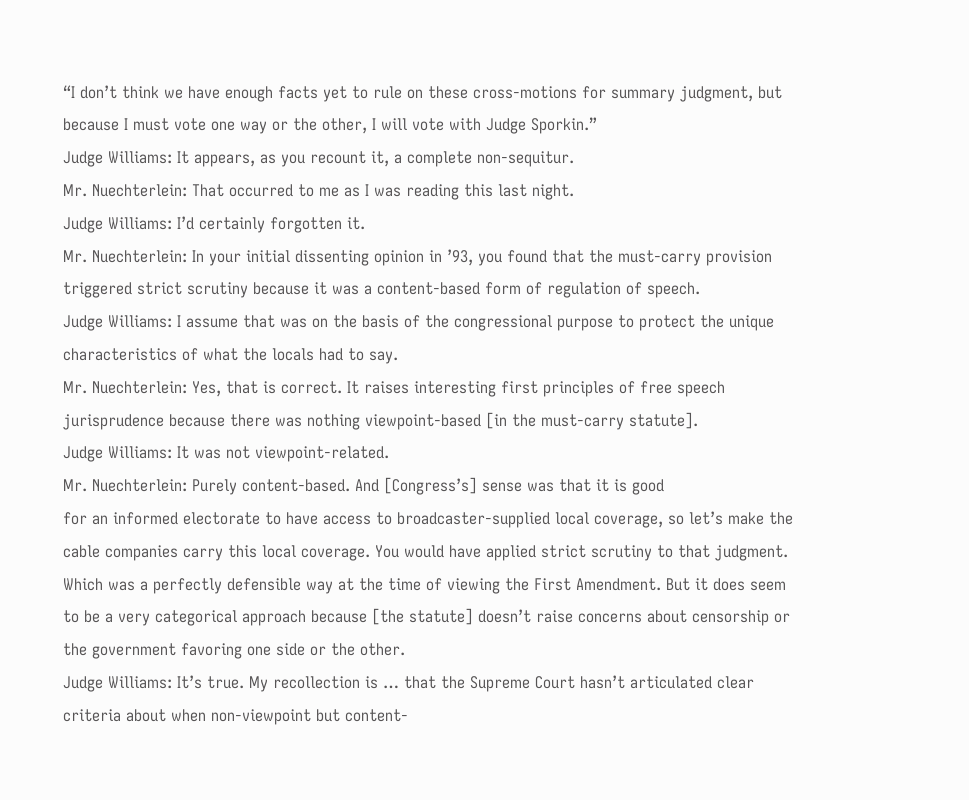“I don’t think we have enough facts yet to rule on these cross-motions for summary judgment, but because I must vote one way or the other, I will vote with Judge Sporkin.”
Judge Williams: It appears, as you recount it, a complete non-sequitur.
Mr. Nuechterlein: That occurred to me as I was reading this last night.
Judge Williams: I’d certainly forgotten it.
Mr. Nuechterlein: In your initial dissenting opinion in ’93, you found that the must-carry provision triggered strict scrutiny because it was a content-based form of regulation of speech.
Judge Williams: I assume that was on the basis of the congressional purpose to protect the unique characteristics of what the locals had to say.
Mr. Nuechterlein: Yes, that is correct. It raises interesting first principles of free speech jurisprudence because there was nothing viewpoint-based [in the must-carry statute].
Judge Williams: It was not viewpoint-related.
Mr. Nuechterlein: Purely content-based. And [Congress’s] sense was that it is good
for an informed electorate to have access to broadcaster-supplied local coverage, so let’s make the cable companies carry this local coverage. You would have applied strict scrutiny to that judgment. Which was a perfectly defensible way at the time of viewing the First Amendment. But it does seem to be a very categorical approach because [the statute] doesn’t raise concerns about censorship or the government favoring one side or the other.
Judge Williams: It’s true. My recollection is … that the Supreme Court hasn’t articulated clear criteria about when non-viewpoint but content-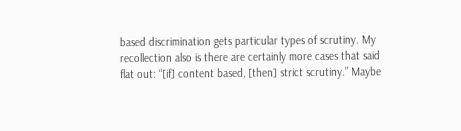based discrimination gets particular types of scrutiny. My recollection also is there are certainly more cases that said flat out: “[if] content based, [then] strict scrutiny.” Maybe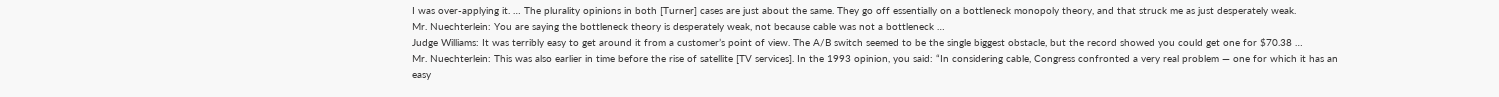I was over-applying it. … The plurality opinions in both [Turner] cases are just about the same. They go off essentially on a bottleneck monopoly theory, and that struck me as just desperately weak.
Mr. Nuechterlein: You are saying the bottleneck theory is desperately weak, not because cable was not a bottleneck …
Judge Williams: It was terribly easy to get around it from a customer’s point of view. The A/B switch seemed to be the single biggest obstacle, but the record showed you could get one for $70.38 …
Mr. Nuechterlein: This was also earlier in time before the rise of satellite [TV services]. In the 1993 opinion, you said: “In considering cable, Congress confronted a very real problem — one for which it has an easy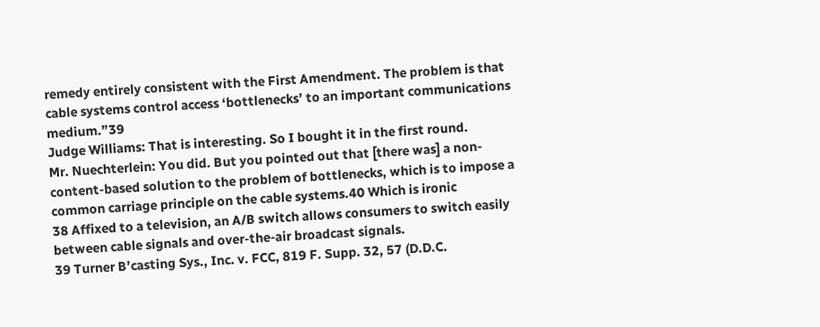remedy entirely consistent with the First Amendment. The problem is that cable systems control access ‘bottlenecks’ to an important communications medium.”39
Judge Williams: That is interesting. So I bought it in the first round.
Mr. Nuechterlein: You did. But you pointed out that [there was] a non-content-based solution to the problem of bottlenecks, which is to impose a common carriage principle on the cable systems.40 Which is ironic
38 Affixed to a television, an A/B switch allows consumers to switch easily between cable signals and over-the-air broadcast signals.
39 Turner B’casting Sys., Inc. v. FCC, 819 F. Supp. 32, 57 (D.D.C.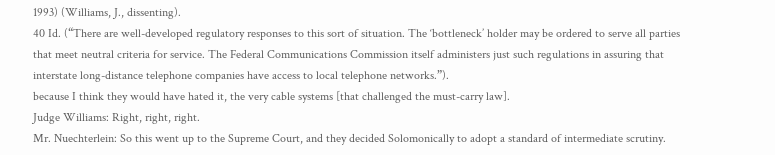1993) (Williams, J., dissenting).
40 Id. (“There are well-developed regulatory responses to this sort of situation. The ‘bottleneck’ holder may be ordered to serve all parties that meet neutral criteria for service. The Federal Communications Commission itself administers just such regulations in assuring that interstate long-distance telephone companies have access to local telephone networks.”).
because I think they would have hated it, the very cable systems [that challenged the must-carry law].
Judge Williams: Right, right, right.
Mr. Nuechterlein: So this went up to the Supreme Court, and they decided Solomonically to adopt a standard of intermediate scrutiny.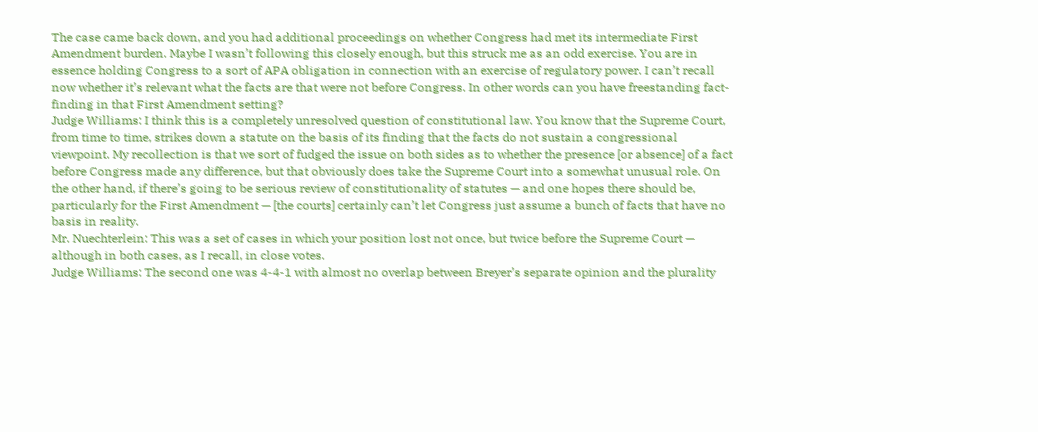The case came back down, and you had additional proceedings on whether Congress had met its intermediate First Amendment burden. Maybe I wasn’t following this closely enough, but this struck me as an odd exercise. You are in essence holding Congress to a sort of APA obligation in connection with an exercise of regulatory power. I can’t recall now whether it’s relevant what the facts are that were not before Congress. In other words can you have freestanding fact-finding in that First Amendment setting?
Judge Williams: I think this is a completely unresolved question of constitutional law. You know that the Supreme Court, from time to time, strikes down a statute on the basis of its finding that the facts do not sustain a congressional viewpoint. My recollection is that we sort of fudged the issue on both sides as to whether the presence [or absence] of a fact before Congress made any difference, but that obviously does take the Supreme Court into a somewhat unusual role. On the other hand, if there’s going to be serious review of constitutionality of statutes — and one hopes there should be, particularly for the First Amendment — [the courts] certainly can’t let Congress just assume a bunch of facts that have no basis in reality.
Mr. Nuechterlein: This was a set of cases in which your position lost not once, but twice before the Supreme Court — although in both cases, as I recall, in close votes.
Judge Williams: The second one was 4-4-1 with almost no overlap between Breyer’s separate opinion and the plurality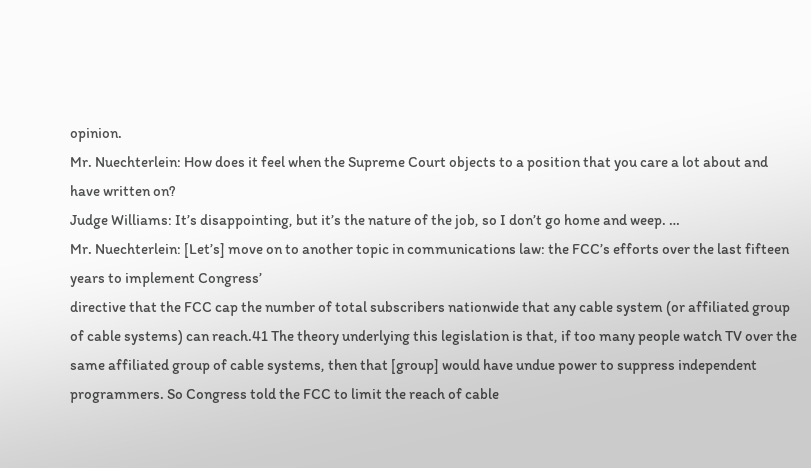opinion.
Mr. Nuechterlein: How does it feel when the Supreme Court objects to a position that you care a lot about and have written on?
Judge Williams: It’s disappointing, but it’s the nature of the job, so I don’t go home and weep. …
Mr. Nuechterlein: [Let’s] move on to another topic in communications law: the FCC’s efforts over the last fifteen years to implement Congress’
directive that the FCC cap the number of total subscribers nationwide that any cable system (or affiliated group of cable systems) can reach.41 The theory underlying this legislation is that, if too many people watch TV over the same affiliated group of cable systems, then that [group] would have undue power to suppress independent programmers. So Congress told the FCC to limit the reach of cable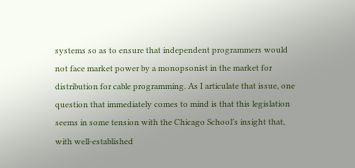systems so as to ensure that independent programmers would not face market power by a monopsonist in the market for distribution for cable programming. As I articulate that issue, one question that immediately comes to mind is that this legislation seems in some tension with the Chicago School’s insight that, with well-established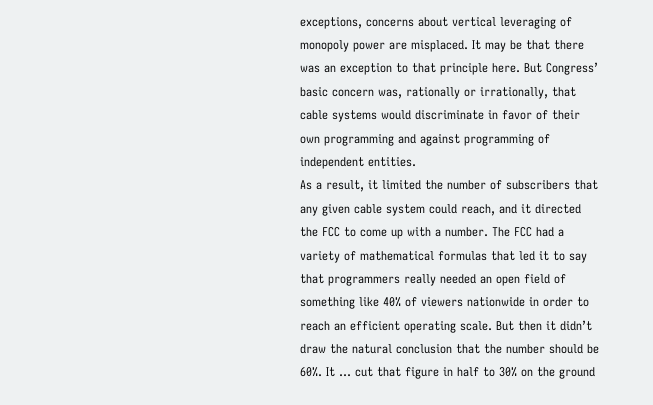exceptions, concerns about vertical leveraging of monopoly power are misplaced. It may be that there was an exception to that principle here. But Congress’ basic concern was, rationally or irrationally, that cable systems would discriminate in favor of their own programming and against programming of independent entities.
As a result, it limited the number of subscribers that any given cable system could reach, and it directed the FCC to come up with a number. The FCC had a variety of mathematical formulas that led it to say that programmers really needed an open field of something like 40% of viewers nationwide in order to reach an efficient operating scale. But then it didn’t draw the natural conclusion that the number should be 60%. It … cut that figure in half to 30% on the ground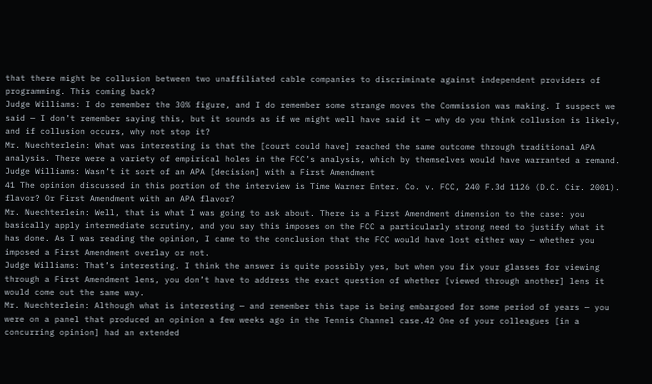that there might be collusion between two unaffiliated cable companies to discriminate against independent providers of programming. This coming back?
Judge Williams: I do remember the 30% figure, and I do remember some strange moves the Commission was making. I suspect we said — I don’t remember saying this, but it sounds as if we might well have said it — why do you think collusion is likely, and if collusion occurs, why not stop it?
Mr. Nuechterlein: What was interesting is that the [court could have] reached the same outcome through traditional APA analysis. There were a variety of empirical holes in the FCC’s analysis, which by themselves would have warranted a remand.
Judge Williams: Wasn’t it sort of an APA [decision] with a First Amendment
41 The opinion discussed in this portion of the interview is Time Warner Enter. Co. v. FCC, 240 F.3d 1126 (D.C. Cir. 2001).
flavor? Or First Amendment with an APA flavor?
Mr. Nuechterlein: Well, that is what I was going to ask about. There is a First Amendment dimension to the case: you basically apply intermediate scrutiny, and you say this imposes on the FCC a particularly strong need to justify what it has done. As I was reading the opinion, I came to the conclusion that the FCC would have lost either way — whether you imposed a First Amendment overlay or not.
Judge Williams: That’s interesting. I think the answer is quite possibly yes, but when you fix your glasses for viewing through a First Amendment lens, you don’t have to address the exact question of whether [viewed through another] lens it would come out the same way.
Mr. Nuechterlein: Although what is interesting — and remember this tape is being embargoed for some period of years — you were on a panel that produced an opinion a few weeks ago in the Tennis Channel case.42 One of your colleagues [in a concurring opinion] had an extended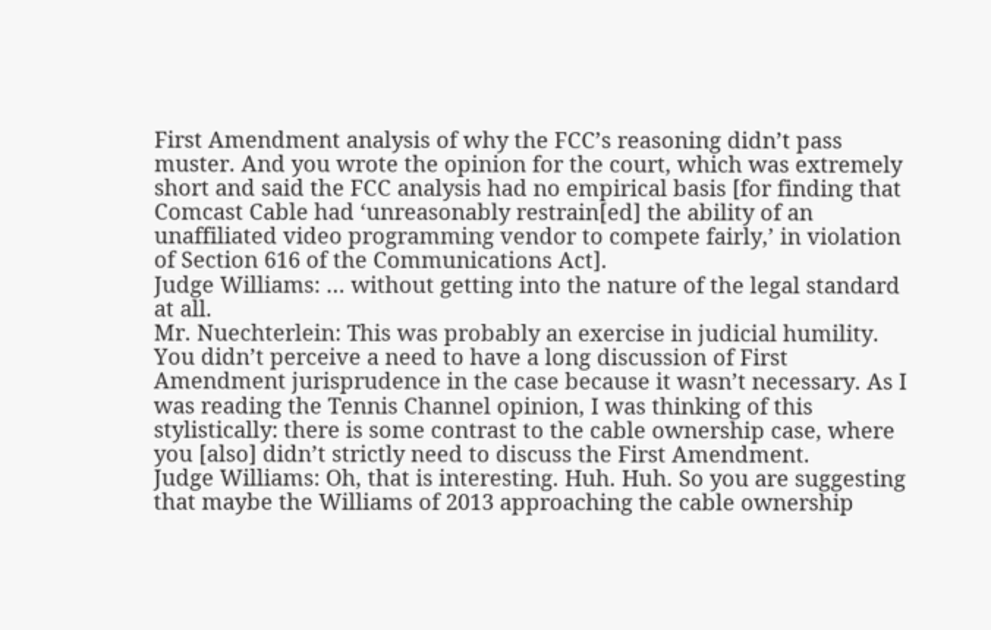First Amendment analysis of why the FCC’s reasoning didn’t pass muster. And you wrote the opinion for the court, which was extremely short and said the FCC analysis had no empirical basis [for finding that Comcast Cable had ‘unreasonably restrain[ed] the ability of an unaffiliated video programming vendor to compete fairly,’ in violation of Section 616 of the Communications Act].
Judge Williams: … without getting into the nature of the legal standard at all.
Mr. Nuechterlein: This was probably an exercise in judicial humility. You didn’t perceive a need to have a long discussion of First Amendment jurisprudence in the case because it wasn’t necessary. As I was reading the Tennis Channel opinion, I was thinking of this stylistically: there is some contrast to the cable ownership case, where you [also] didn’t strictly need to discuss the First Amendment.
Judge Williams: Oh, that is interesting. Huh. Huh. So you are suggesting that maybe the Williams of 2013 approaching the cable ownership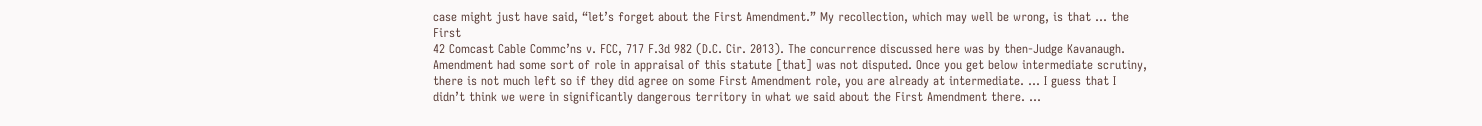case might just have said, “let’s forget about the First Amendment.” My recollection, which may well be wrong, is that … the First
42 Comcast Cable Commc’ns v. FCC, 717 F.3d 982 (D.C. Cir. 2013). The concurrence discussed here was by then-Judge Kavanaugh.
Amendment had some sort of role in appraisal of this statute [that] was not disputed. Once you get below intermediate scrutiny, there is not much left so if they did agree on some First Amendment role, you are already at intermediate. … I guess that I didn’t think we were in significantly dangerous territory in what we said about the First Amendment there. …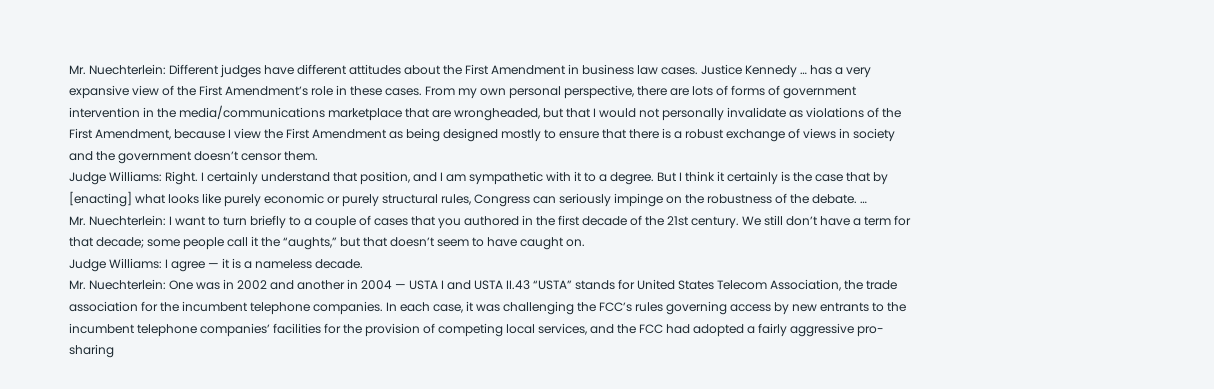Mr. Nuechterlein: Different judges have different attitudes about the First Amendment in business law cases. Justice Kennedy … has a very expansive view of the First Amendment’s role in these cases. From my own personal perspective, there are lots of forms of government intervention in the media/communications marketplace that are wrongheaded, but that I would not personally invalidate as violations of the First Amendment, because I view the First Amendment as being designed mostly to ensure that there is a robust exchange of views in society and the government doesn’t censor them.
Judge Williams: Right. I certainly understand that position, and I am sympathetic with it to a degree. But I think it certainly is the case that by [enacting] what looks like purely economic or purely structural rules, Congress can seriously impinge on the robustness of the debate. …
Mr. Nuechterlein: I want to turn briefly to a couple of cases that you authored in the first decade of the 21st century. We still don’t have a term for that decade; some people call it the “aughts,” but that doesn’t seem to have caught on.
Judge Williams: I agree — it is a nameless decade.
Mr. Nuechterlein: One was in 2002 and another in 2004 — USTA I and USTA II.43 “USTA” stands for United States Telecom Association, the trade association for the incumbent telephone companies. In each case, it was challenging the FCC’s rules governing access by new entrants to the incumbent telephone companies’ facilities for the provision of competing local services, and the FCC had adopted a fairly aggressive pro-sharing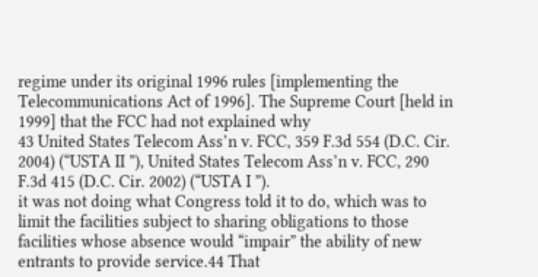regime under its original 1996 rules [implementing the Telecommunications Act of 1996]. The Supreme Court [held in 1999] that the FCC had not explained why
43 United States Telecom Ass’n v. FCC, 359 F.3d 554 (D.C. Cir. 2004) (“USTA II ”), United States Telecom Ass’n v. FCC, 290 F.3d 415 (D.C. Cir. 2002) (“USTA I ”).
it was not doing what Congress told it to do, which was to limit the facilities subject to sharing obligations to those facilities whose absence would “impair” the ability of new entrants to provide service.44 That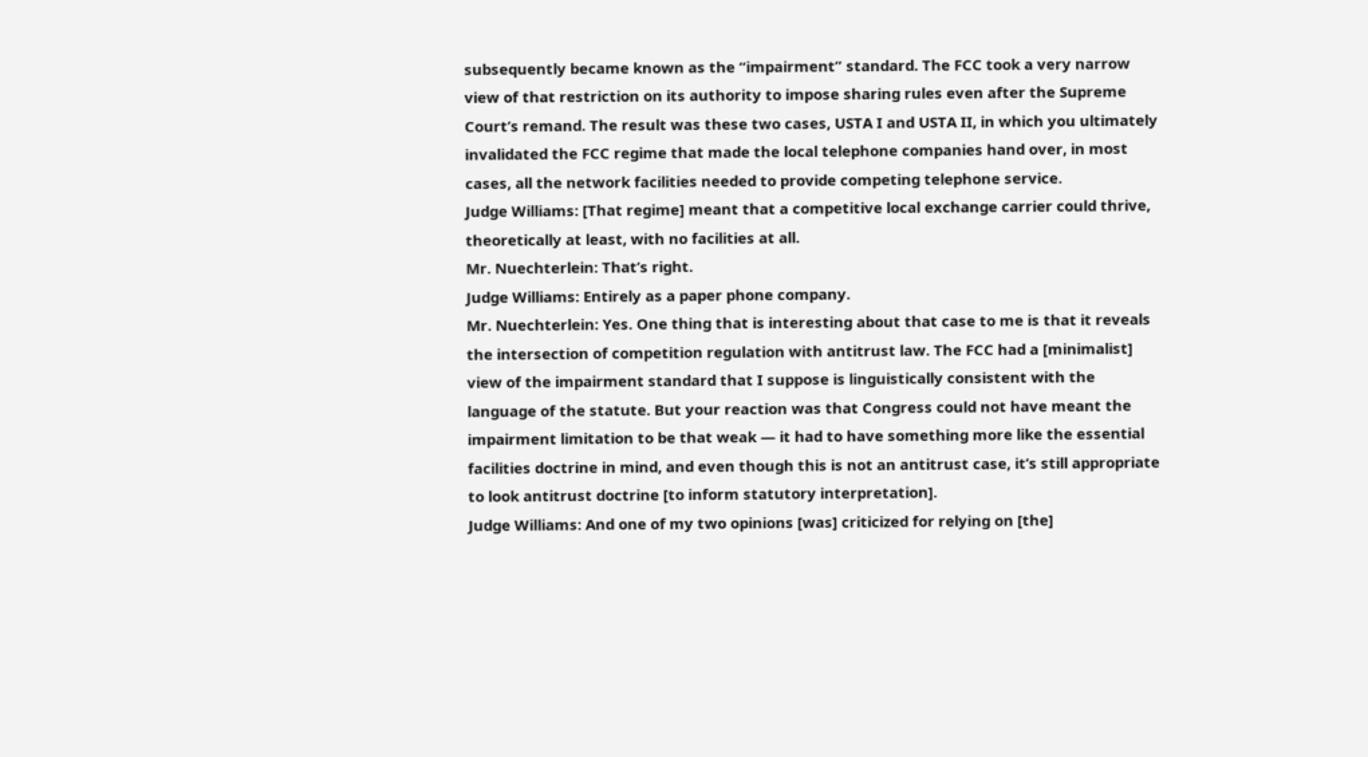subsequently became known as the “impairment” standard. The FCC took a very narrow view of that restriction on its authority to impose sharing rules even after the Supreme Court’s remand. The result was these two cases, USTA I and USTA II, in which you ultimately invalidated the FCC regime that made the local telephone companies hand over, in most cases, all the network facilities needed to provide competing telephone service.
Judge Williams: [That regime] meant that a competitive local exchange carrier could thrive, theoretically at least, with no facilities at all.
Mr. Nuechterlein: That’s right.
Judge Williams: Entirely as a paper phone company.
Mr. Nuechterlein: Yes. One thing that is interesting about that case to me is that it reveals the intersection of competition regulation with antitrust law. The FCC had a [minimalist] view of the impairment standard that I suppose is linguistically consistent with the language of the statute. But your reaction was that Congress could not have meant the impairment limitation to be that weak — it had to have something more like the essential facilities doctrine in mind, and even though this is not an antitrust case, it’s still appropriate to look antitrust doctrine [to inform statutory interpretation].
Judge Williams: And one of my two opinions [was] criticized for relying on [the]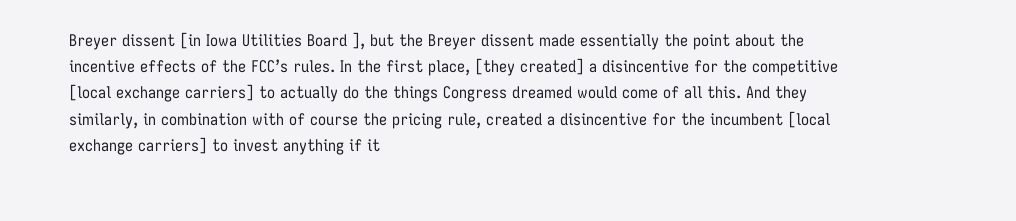Breyer dissent [in Iowa Utilities Board ], but the Breyer dissent made essentially the point about the incentive effects of the FCC’s rules. In the first place, [they created] a disincentive for the competitive [local exchange carriers] to actually do the things Congress dreamed would come of all this. And they similarly, in combination with of course the pricing rule, created a disincentive for the incumbent [local exchange carriers] to invest anything if it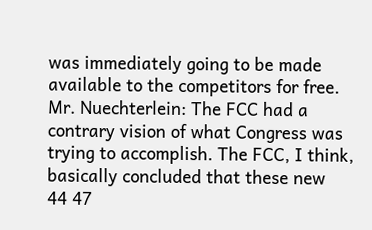was immediately going to be made available to the competitors for free.
Mr. Nuechterlein: The FCC had a contrary vision of what Congress was trying to accomplish. The FCC, I think, basically concluded that these new
44 47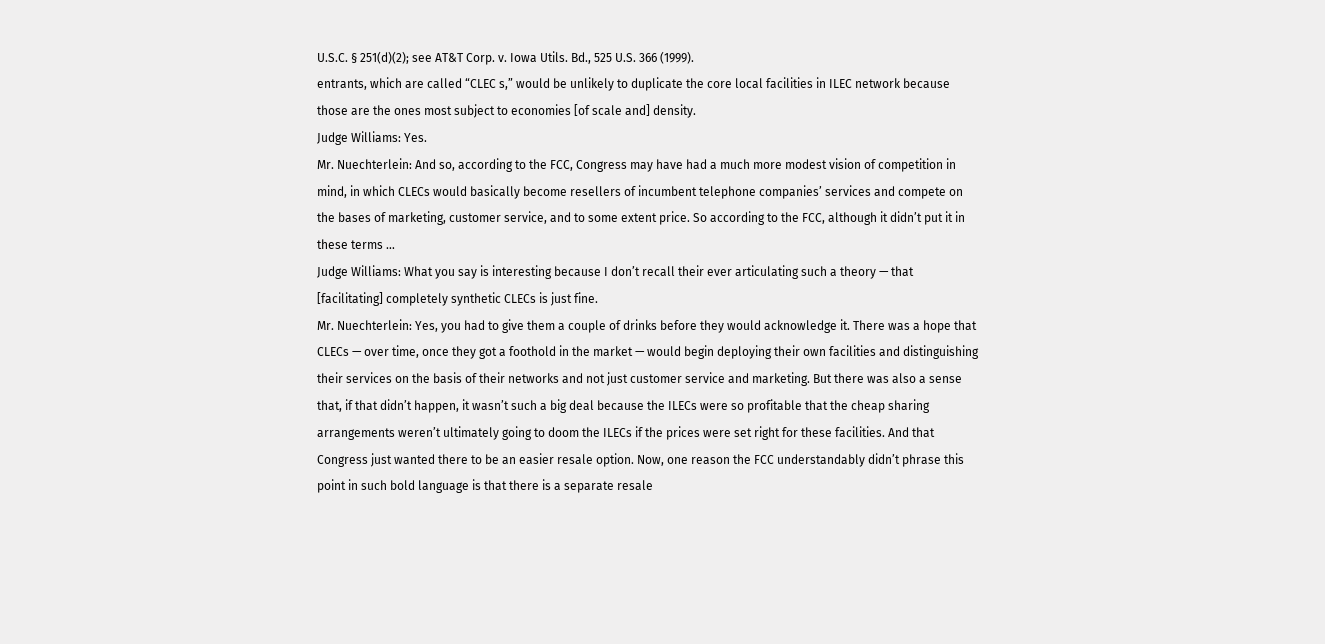U.S.C. § 251(d)(2); see AT&T Corp. v. Iowa Utils. Bd., 525 U.S. 366 (1999).
entrants, which are called “CLEC s,” would be unlikely to duplicate the core local facilities in ILEC network because those are the ones most subject to economies [of scale and] density.
Judge Williams: Yes.
Mr. Nuechterlein: And so, according to the FCC, Congress may have had a much more modest vision of competition in mind, in which CLECs would basically become resellers of incumbent telephone companies’ services and compete on the bases of marketing, customer service, and to some extent price. So according to the FCC, although it didn’t put it in these terms …
Judge Williams: What you say is interesting because I don’t recall their ever articulating such a theory — that [facilitating] completely synthetic CLECs is just fine.
Mr. Nuechterlein: Yes, you had to give them a couple of drinks before they would acknowledge it. There was a hope that CLECs — over time, once they got a foothold in the market — would begin deploying their own facilities and distinguishing their services on the basis of their networks and not just customer service and marketing. But there was also a sense that, if that didn’t happen, it wasn’t such a big deal because the ILECs were so profitable that the cheap sharing arrangements weren’t ultimately going to doom the ILECs if the prices were set right for these facilities. And that Congress just wanted there to be an easier resale option. Now, one reason the FCC understandably didn’t phrase this point in such bold language is that there is a separate resale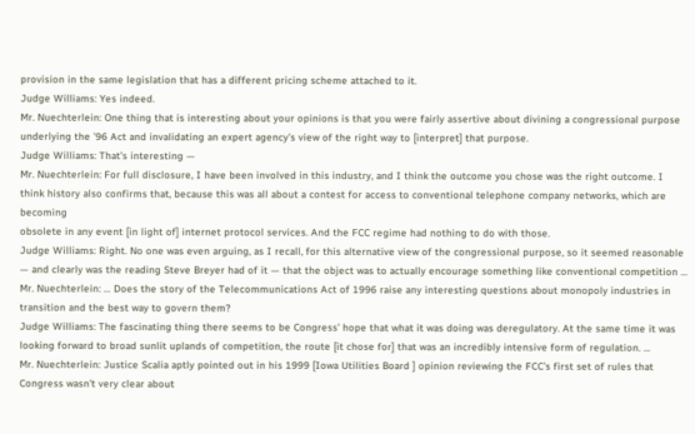provision in the same legislation that has a different pricing scheme attached to it.
Judge Williams: Yes indeed.
Mr. Nuechterlein: One thing that is interesting about your opinions is that you were fairly assertive about divining a congressional purpose underlying the ’96 Act and invalidating an expert agency’s view of the right way to [interpret] that purpose.
Judge Williams: That’s interesting —
Mr. Nuechterlein: For full disclosure, I have been involved in this industry, and I think the outcome you chose was the right outcome. I think history also confirms that, because this was all about a contest for access to conventional telephone company networks, which are becoming
obsolete in any event [in light of] internet protocol services. And the FCC regime had nothing to do with those.
Judge Williams: Right. No one was even arguing, as I recall, for this alternative view of the congressional purpose, so it seemed reasonable — and clearly was the reading Steve Breyer had of it — that the object was to actually encourage something like conventional competition …
Mr. Nuechterlein: … Does the story of the Telecommunications Act of 1996 raise any interesting questions about monopoly industries in transition and the best way to govern them?
Judge Williams: The fascinating thing there seems to be Congress’ hope that what it was doing was deregulatory. At the same time it was looking forward to broad sunlit uplands of competition, the route [it chose for] that was an incredibly intensive form of regulation. …
Mr. Nuechterlein: Justice Scalia aptly pointed out in his 1999 [Iowa Utilities Board ] opinion reviewing the FCC’s first set of rules that Congress wasn’t very clear about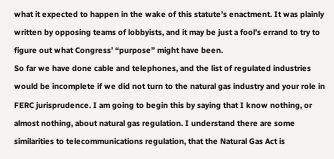what it expected to happen in the wake of this statute’s enactment. It was plainly written by opposing teams of lobbyists, and it may be just a fool’s errand to try to figure out what Congress’ “purpose” might have been.
So far we have done cable and telephones, and the list of regulated industries would be incomplete if we did not turn to the natural gas industry and your role in FERC jurisprudence. I am going to begin this by saying that I know nothing, or almost nothing, about natural gas regulation. I understand there are some similarities to telecommunications regulation, that the Natural Gas Act is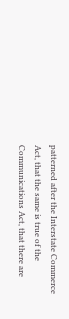patterned after the Interstate Commerce Act, that the same is true of the Communications Act, that there are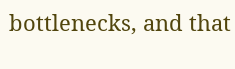bottlenecks, and that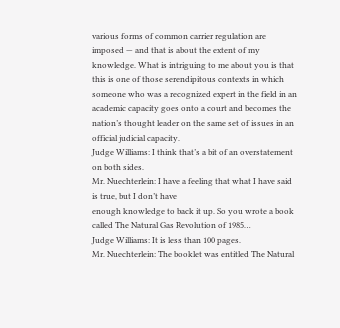various forms of common carrier regulation are imposed — and that is about the extent of my knowledge. What is intriguing to me about you is that this is one of those serendipitous contexts in which someone who was a recognized expert in the field in an academic capacity goes onto a court and becomes the nation’s thought leader on the same set of issues in an official judicial capacity.
Judge Williams: I think that’s a bit of an overstatement on both sides.
Mr. Nuechterlein: I have a feeling that what I have said is true, but I don’t have
enough knowledge to back it up. So you wrote a book called The Natural Gas Revolution of 1985…
Judge Williams: It is less than 100 pages.
Mr. Nuechterlein: The booklet was entitled The Natural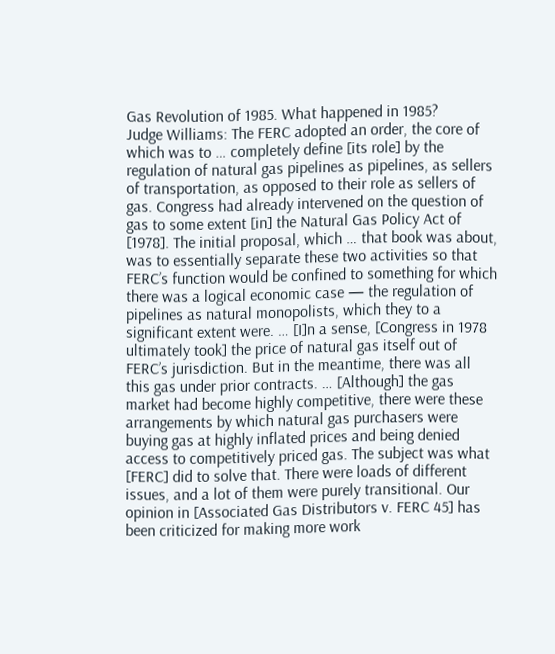Gas Revolution of 1985. What happened in 1985?
Judge Williams: The FERC adopted an order, the core of which was to … completely define [its role] by the regulation of natural gas pipelines as pipelines, as sellers of transportation, as opposed to their role as sellers of gas. Congress had already intervened on the question of gas to some extent [in] the Natural Gas Policy Act of [1978]. The initial proposal, which … that book was about, was to essentially separate these two activities so that FERC’s function would be confined to something for which there was a logical economic case — the regulation of pipelines as natural monopolists, which they to a significant extent were. … [I]n a sense, [Congress in 1978 ultimately took] the price of natural gas itself out of FERC’s jurisdiction. But in the meantime, there was all this gas under prior contracts. … [Although] the gas market had become highly competitive, there were these arrangements by which natural gas purchasers were buying gas at highly inflated prices and being denied access to competitively priced gas. The subject was what [FERC] did to solve that. There were loads of different issues, and a lot of them were purely transitional. Our opinion in [Associated Gas Distributors v. FERC 45] has been criticized for making more work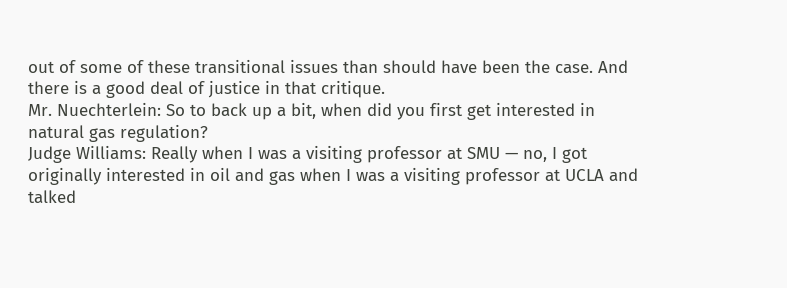out of some of these transitional issues than should have been the case. And there is a good deal of justice in that critique.
Mr. Nuechterlein: So to back up a bit, when did you first get interested in natural gas regulation?
Judge Williams: Really when I was a visiting professor at SMU — no, I got originally interested in oil and gas when I was a visiting professor at UCLA and talked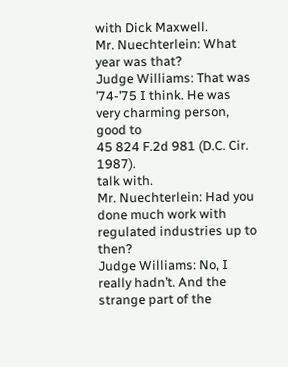with Dick Maxwell.
Mr. Nuechterlein: What year was that?
Judge Williams: That was ’74-’75 I think. He was very charming person, good to
45 824 F.2d 981 (D.C. Cir. 1987).
talk with.
Mr. Nuechterlein: Had you done much work with regulated industries up to then?
Judge Williams: No, I really hadn’t. And the strange part of the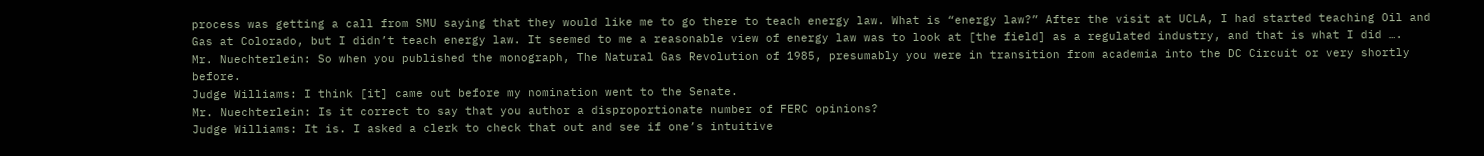process was getting a call from SMU saying that they would like me to go there to teach energy law. What is “energy law?” After the visit at UCLA, I had started teaching Oil and Gas at Colorado, but I didn’t teach energy law. It seemed to me a reasonable view of energy law was to look at [the field] as a regulated industry, and that is what I did ….
Mr. Nuechterlein: So when you published the monograph, The Natural Gas Revolution of 1985, presumably you were in transition from academia into the DC Circuit or very shortly before.
Judge Williams: I think [it] came out before my nomination went to the Senate.
Mr. Nuechterlein: Is it correct to say that you author a disproportionate number of FERC opinions?
Judge Williams: It is. I asked a clerk to check that out and see if one’s intuitive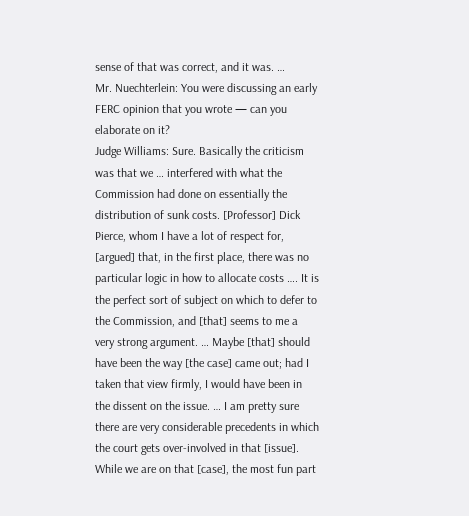sense of that was correct, and it was. …
Mr. Nuechterlein: You were discussing an early FERC opinion that you wrote — can you elaborate on it?
Judge Williams: Sure. Basically the criticism was that we … interfered with what the Commission had done on essentially the distribution of sunk costs. [Professor] Dick Pierce, whom I have a lot of respect for, [argued] that, in the first place, there was no particular logic in how to allocate costs …. It is the perfect sort of subject on which to defer to the Commission, and [that] seems to me a very strong argument. … Maybe [that] should have been the way [the case] came out; had I taken that view firmly, I would have been in the dissent on the issue. … I am pretty sure there are very considerable precedents in which the court gets over-involved in that [issue]. While we are on that [case], the most fun part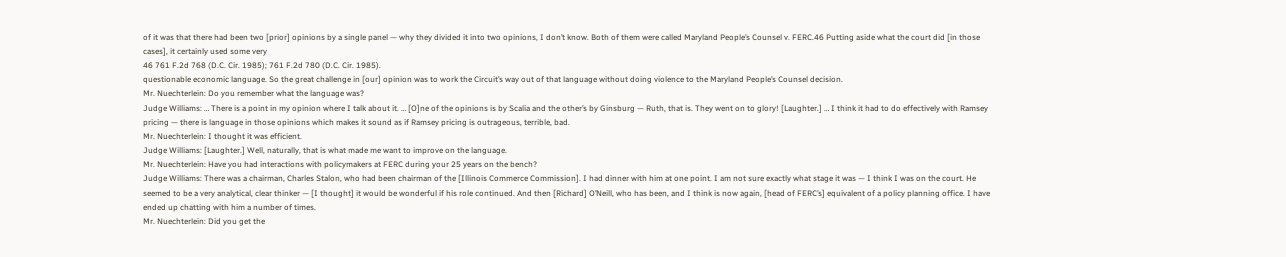of it was that there had been two [prior] opinions by a single panel — why they divided it into two opinions, I don’t know. Both of them were called Maryland People’s Counsel v. FERC.46 Putting aside what the court did [in those cases], it certainly used some very
46 761 F.2d 768 (D.C. Cir. 1985); 761 F.2d 780 (D.C. Cir. 1985).
questionable economic language. So the great challenge in [our] opinion was to work the Circuit’s way out of that language without doing violence to the Maryland People’s Counsel decision.
Mr. Nuechterlein: Do you remember what the language was?
Judge Williams: … There is a point in my opinion where I talk about it. … [O]ne of the opinions is by Scalia and the other’s by Ginsburg — Ruth, that is. They went on to glory! [Laughter.] … I think it had to do effectively with Ramsey pricing — there is language in those opinions which makes it sound as if Ramsey pricing is outrageous, terrible, bad.
Mr. Nuechterlein: I thought it was efficient.
Judge Williams: [Laughter.] Well, naturally, that is what made me want to improve on the language.
Mr. Nuechterlein: Have you had interactions with policymakers at FERC during your 25 years on the bench?
Judge Williams: There was a chairman, Charles Stalon, who had been chairman of the [Illinois Commerce Commission]. I had dinner with him at one point. I am not sure exactly what stage it was — I think I was on the court. He seemed to be a very analytical, clear thinker — [I thought] it would be wonderful if his role continued. And then [Richard] O’Neill, who has been, and I think is now again, [head of FERC’s] equivalent of a policy planning office. I have ended up chatting with him a number of times.
Mr. Nuechterlein: Did you get the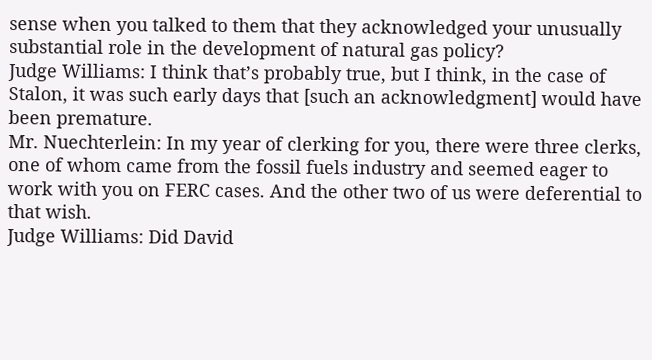sense when you talked to them that they acknowledged your unusually substantial role in the development of natural gas policy?
Judge Williams: I think that’s probably true, but I think, in the case of Stalon, it was such early days that [such an acknowledgment] would have been premature.
Mr. Nuechterlein: In my year of clerking for you, there were three clerks, one of whom came from the fossil fuels industry and seemed eager to work with you on FERC cases. And the other two of us were deferential to that wish.
Judge Williams: Did David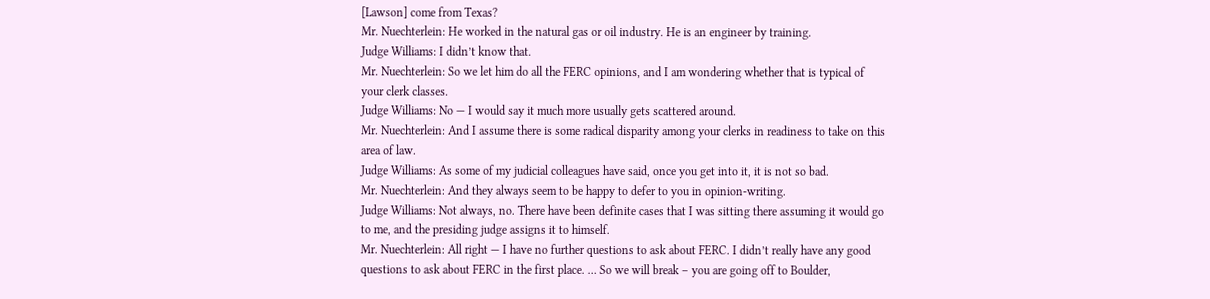[Lawson] come from Texas?
Mr. Nuechterlein: He worked in the natural gas or oil industry. He is an engineer by training.
Judge Williams: I didn’t know that.
Mr. Nuechterlein: So we let him do all the FERC opinions, and I am wondering whether that is typical of your clerk classes.
Judge Williams: No — I would say it much more usually gets scattered around.
Mr. Nuechterlein: And I assume there is some radical disparity among your clerks in readiness to take on this area of law.
Judge Williams: As some of my judicial colleagues have said, once you get into it, it is not so bad.
Mr. Nuechterlein: And they always seem to be happy to defer to you in opinion-writing.
Judge Williams: Not always, no. There have been definite cases that I was sitting there assuming it would go to me, and the presiding judge assigns it to himself.
Mr. Nuechterlein: All right — I have no further questions to ask about FERC. I didn’t really have any good questions to ask about FERC in the first place. … So we will break – you are going off to Boulder,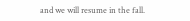and we will resume in the fall.